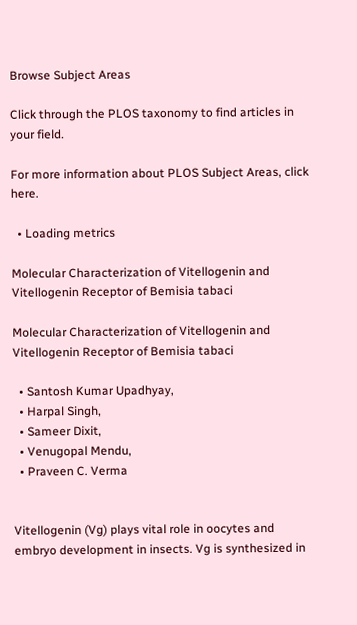Browse Subject Areas

Click through the PLOS taxonomy to find articles in your field.

For more information about PLOS Subject Areas, click here.

  • Loading metrics

Molecular Characterization of Vitellogenin and Vitellogenin Receptor of Bemisia tabaci

Molecular Characterization of Vitellogenin and Vitellogenin Receptor of Bemisia tabaci

  • Santosh Kumar Upadhyay,
  • Harpal Singh,
  • Sameer Dixit,
  • Venugopal Mendu,
  • Praveen C. Verma


Vitellogenin (Vg) plays vital role in oocytes and embryo development in insects. Vg is synthesized in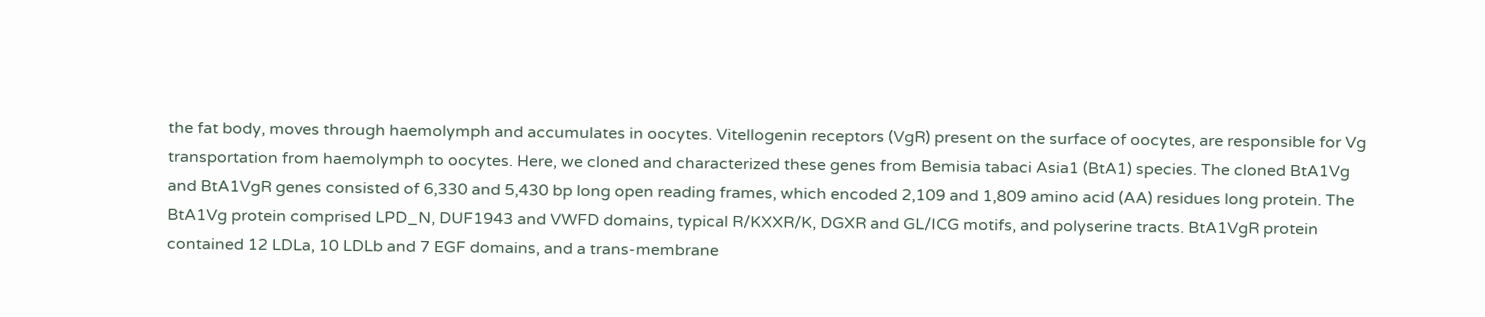the fat body, moves through haemolymph and accumulates in oocytes. Vitellogenin receptors (VgR) present on the surface of oocytes, are responsible for Vg transportation from haemolymph to oocytes. Here, we cloned and characterized these genes from Bemisia tabaci Asia1 (BtA1) species. The cloned BtA1Vg and BtA1VgR genes consisted of 6,330 and 5,430 bp long open reading frames, which encoded 2,109 and 1,809 amino acid (AA) residues long protein. The BtA1Vg protein comprised LPD_N, DUF1943 and VWFD domains, typical R/KXXR/K, DGXR and GL/ICG motifs, and polyserine tracts. BtA1VgR protein contained 12 LDLa, 10 LDLb and 7 EGF domains, and a trans-membrane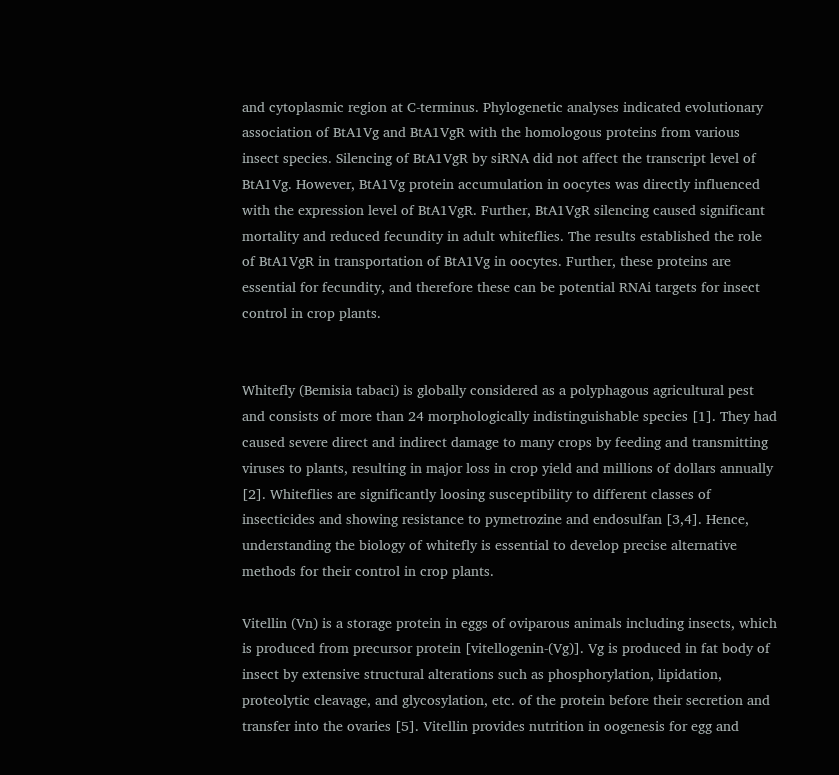and cytoplasmic region at C-terminus. Phylogenetic analyses indicated evolutionary association of BtA1Vg and BtA1VgR with the homologous proteins from various insect species. Silencing of BtA1VgR by siRNA did not affect the transcript level of BtA1Vg. However, BtA1Vg protein accumulation in oocytes was directly influenced with the expression level of BtA1VgR. Further, BtA1VgR silencing caused significant mortality and reduced fecundity in adult whiteflies. The results established the role of BtA1VgR in transportation of BtA1Vg in oocytes. Further, these proteins are essential for fecundity, and therefore these can be potential RNAi targets for insect control in crop plants.


Whitefly (Bemisia tabaci) is globally considered as a polyphagous agricultural pest and consists of more than 24 morphologically indistinguishable species [1]. They had caused severe direct and indirect damage to many crops by feeding and transmitting viruses to plants, resulting in major loss in crop yield and millions of dollars annually [2]. Whiteflies are significantly loosing susceptibility to different classes of insecticides and showing resistance to pymetrozine and endosulfan [3,4]. Hence, understanding the biology of whitefly is essential to develop precise alternative methods for their control in crop plants.

Vitellin (Vn) is a storage protein in eggs of oviparous animals including insects, which is produced from precursor protein [vitellogenin-(Vg)]. Vg is produced in fat body of insect by extensive structural alterations such as phosphorylation, lipidation, proteolytic cleavage, and glycosylation, etc. of the protein before their secretion and transfer into the ovaries [5]. Vitellin provides nutrition in oogenesis for egg and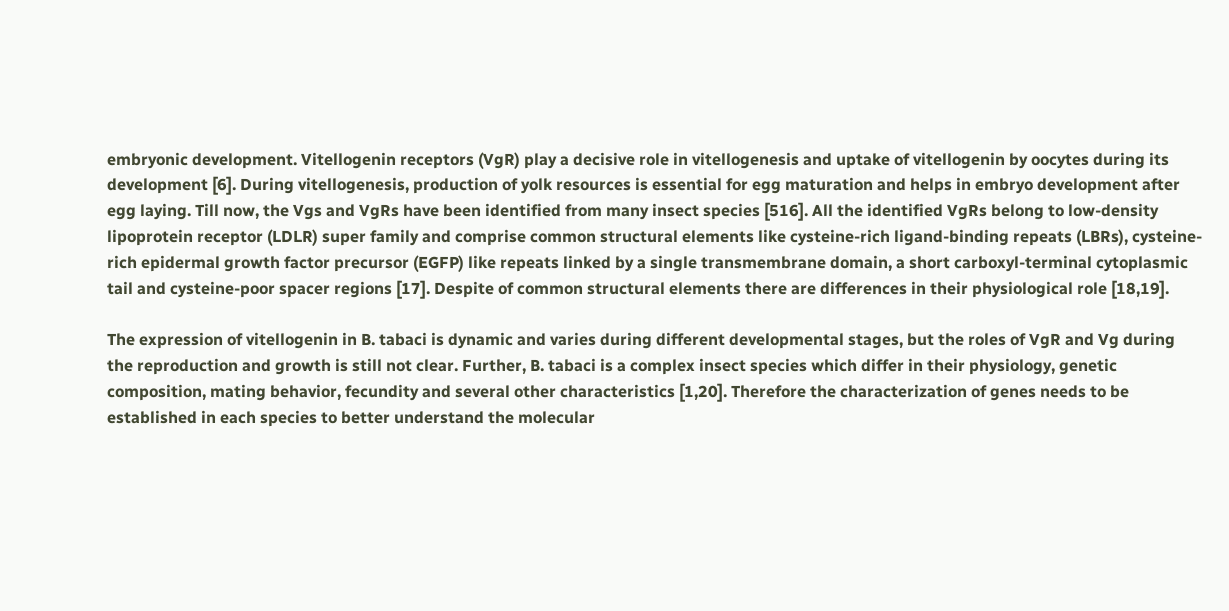embryonic development. Vitellogenin receptors (VgR) play a decisive role in vitellogenesis and uptake of vitellogenin by oocytes during its development [6]. During vitellogenesis, production of yolk resources is essential for egg maturation and helps in embryo development after egg laying. Till now, the Vgs and VgRs have been identified from many insect species [516]. All the identified VgRs belong to low-density lipoprotein receptor (LDLR) super family and comprise common structural elements like cysteine-rich ligand-binding repeats (LBRs), cysteine-rich epidermal growth factor precursor (EGFP) like repeats linked by a single transmembrane domain, a short carboxyl-terminal cytoplasmic tail and cysteine-poor spacer regions [17]. Despite of common structural elements there are differences in their physiological role [18,19].

The expression of vitellogenin in B. tabaci is dynamic and varies during different developmental stages, but the roles of VgR and Vg during the reproduction and growth is still not clear. Further, B. tabaci is a complex insect species which differ in their physiology, genetic composition, mating behavior, fecundity and several other characteristics [1,20]. Therefore the characterization of genes needs to be established in each species to better understand the molecular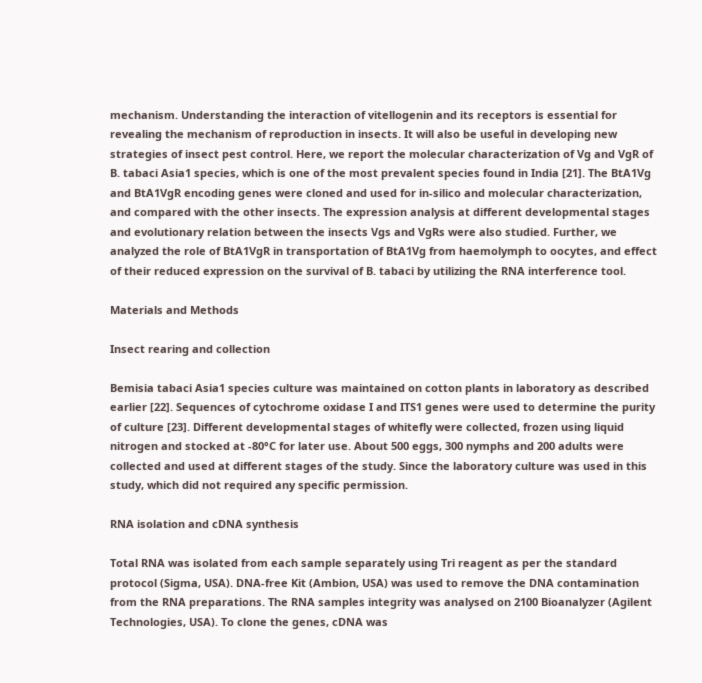mechanism. Understanding the interaction of vitellogenin and its receptors is essential for revealing the mechanism of reproduction in insects. It will also be useful in developing new strategies of insect pest control. Here, we report the molecular characterization of Vg and VgR of B. tabaci Asia1 species, which is one of the most prevalent species found in India [21]. The BtA1Vg and BtA1VgR encoding genes were cloned and used for in-silico and molecular characterization, and compared with the other insects. The expression analysis at different developmental stages and evolutionary relation between the insects Vgs and VgRs were also studied. Further, we analyzed the role of BtA1VgR in transportation of BtA1Vg from haemolymph to oocytes, and effect of their reduced expression on the survival of B. tabaci by utilizing the RNA interference tool.

Materials and Methods

Insect rearing and collection

Bemisia tabaci Asia1 species culture was maintained on cotton plants in laboratory as described earlier [22]. Sequences of cytochrome oxidase I and ITS1 genes were used to determine the purity of culture [23]. Different developmental stages of whitefly were collected, frozen using liquid nitrogen and stocked at -80°C for later use. About 500 eggs, 300 nymphs and 200 adults were collected and used at different stages of the study. Since the laboratory culture was used in this study, which did not required any specific permission.

RNA isolation and cDNA synthesis

Total RNA was isolated from each sample separately using Tri reagent as per the standard protocol (Sigma, USA). DNA-free Kit (Ambion, USA) was used to remove the DNA contamination from the RNA preparations. The RNA samples integrity was analysed on 2100 Bioanalyzer (Agilent Technologies, USA). To clone the genes, cDNA was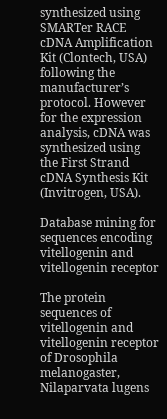synthesized using SMARTer RACE cDNA Amplification Kit (Clontech, USA) following the manufacturer’s protocol. However for the expression analysis, cDNA was synthesized using the First Strand cDNA Synthesis Kit (Invitrogen, USA).

Database mining for sequences encoding vitellogenin and vitellogenin receptor

The protein sequences of vitellogenin and vitellogenin receptor of Drosophila melanogaster, Nilaparvata lugens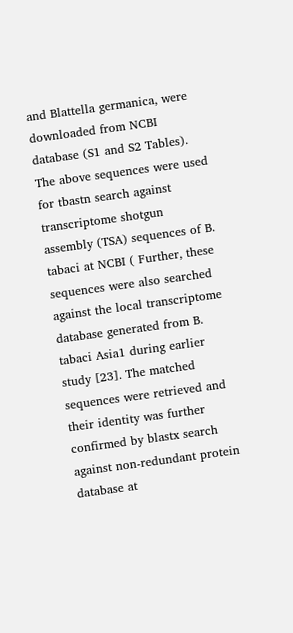and Blattella germanica, were downloaded from NCBI database (S1 and S2 Tables). The above sequences were used for tbastn search against transcriptome shotgun assembly (TSA) sequences of B. tabaci at NCBI ( Further, these sequences were also searched against the local transcriptome database generated from B. tabaci Asia1 during earlier study [23]. The matched sequences were retrieved and their identity was further confirmed by blastx search against non-redundant protein database at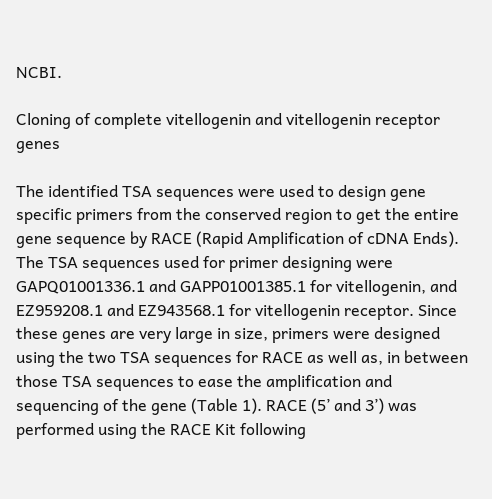NCBI.

Cloning of complete vitellogenin and vitellogenin receptor genes

The identified TSA sequences were used to design gene specific primers from the conserved region to get the entire gene sequence by RACE (Rapid Amplification of cDNA Ends). The TSA sequences used for primer designing were GAPQ01001336.1 and GAPP01001385.1 for vitellogenin, and EZ959208.1 and EZ943568.1 for vitellogenin receptor. Since these genes are very large in size, primers were designed using the two TSA sequences for RACE as well as, in between those TSA sequences to ease the amplification and sequencing of the gene (Table 1). RACE (5’ and 3’) was performed using the RACE Kit following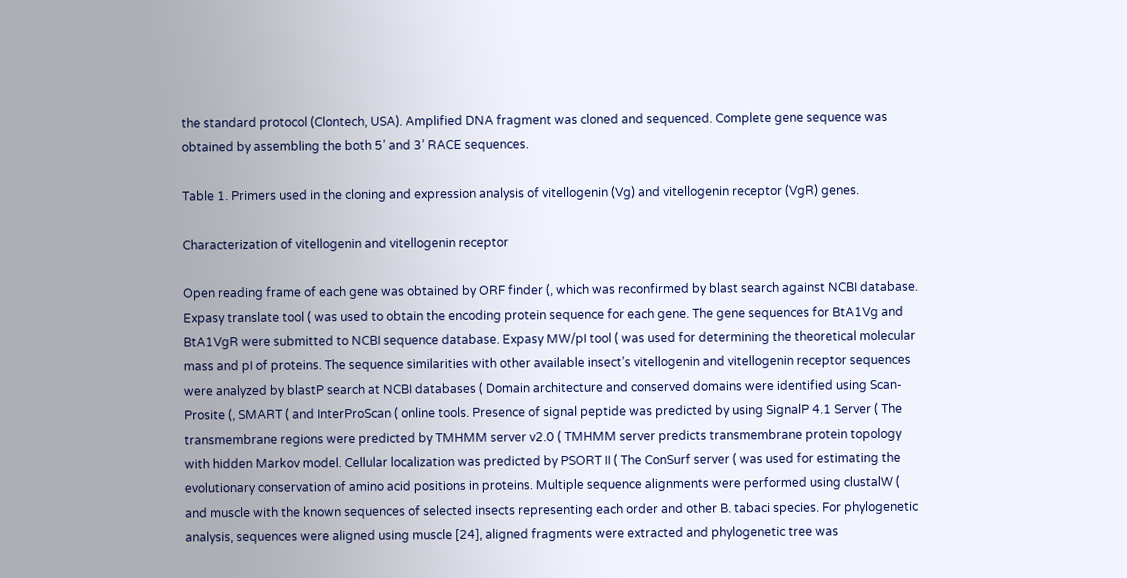the standard protocol (Clontech, USA). Amplified DNA fragment was cloned and sequenced. Complete gene sequence was obtained by assembling the both 5’ and 3’ RACE sequences.

Table 1. Primers used in the cloning and expression analysis of vitellogenin (Vg) and vitellogenin receptor (VgR) genes.

Characterization of vitellogenin and vitellogenin receptor

Open reading frame of each gene was obtained by ORF finder (, which was reconfirmed by blast search against NCBI database. Expasy translate tool ( was used to obtain the encoding protein sequence for each gene. The gene sequences for BtA1Vg and BtA1VgR were submitted to NCBI sequence database. Expasy MW/pI tool ( was used for determining the theoretical molecular mass and pI of proteins. The sequence similarities with other available insect’s vitellogenin and vitellogenin receptor sequences were analyzed by blastP search at NCBI databases ( Domain architecture and conserved domains were identified using Scan-Prosite (, SMART ( and InterProScan ( online tools. Presence of signal peptide was predicted by using SignalP 4.1 Server ( The transmembrane regions were predicted by TMHMM server v2.0 ( TMHMM server predicts transmembrane protein topology with hidden Markov model. Cellular localization was predicted by PSORT II ( The ConSurf server ( was used for estimating the evolutionary conservation of amino acid positions in proteins. Multiple sequence alignments were performed using clustalW ( and muscle with the known sequences of selected insects representing each order and other B. tabaci species. For phylogenetic analysis, sequences were aligned using muscle [24], aligned fragments were extracted and phylogenetic tree was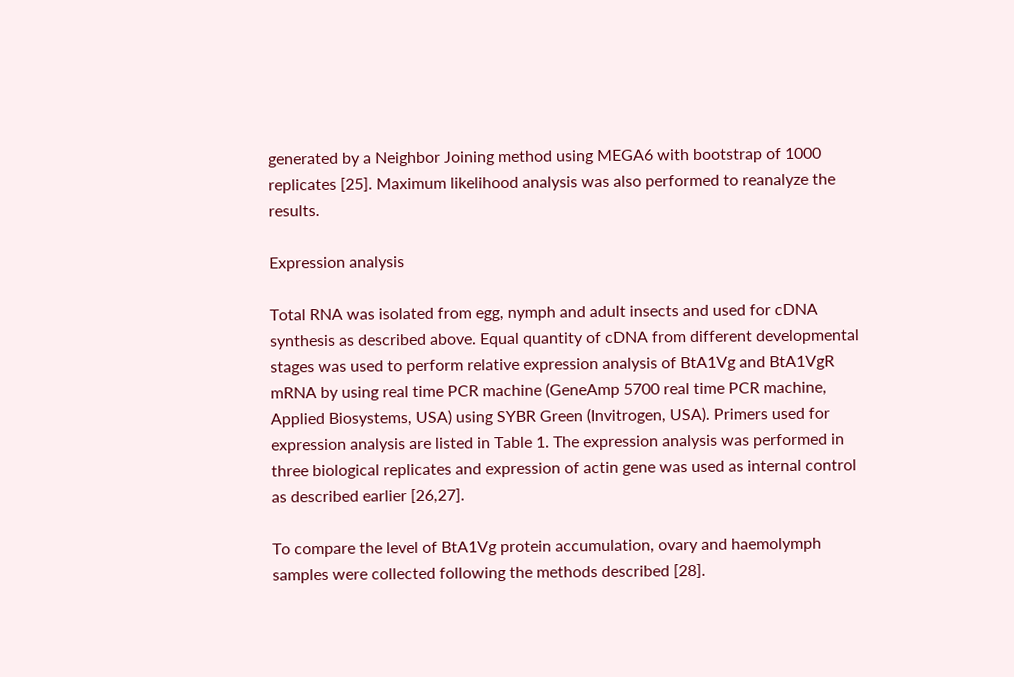generated by a Neighbor Joining method using MEGA6 with bootstrap of 1000 replicates [25]. Maximum likelihood analysis was also performed to reanalyze the results.

Expression analysis

Total RNA was isolated from egg, nymph and adult insects and used for cDNA synthesis as described above. Equal quantity of cDNA from different developmental stages was used to perform relative expression analysis of BtA1Vg and BtA1VgR mRNA by using real time PCR machine (GeneAmp 5700 real time PCR machine, Applied Biosystems, USA) using SYBR Green (Invitrogen, USA). Primers used for expression analysis are listed in Table 1. The expression analysis was performed in three biological replicates and expression of actin gene was used as internal control as described earlier [26,27].

To compare the level of BtA1Vg protein accumulation, ovary and haemolymph samples were collected following the methods described [28].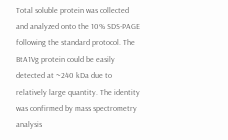Total soluble protein was collected and analyzed onto the 10% SDS-PAGE following the standard protocol. The BtA1Vg protein could be easily detected at ~240 kDa due to relatively large quantity. The identity was confirmed by mass spectrometry analysis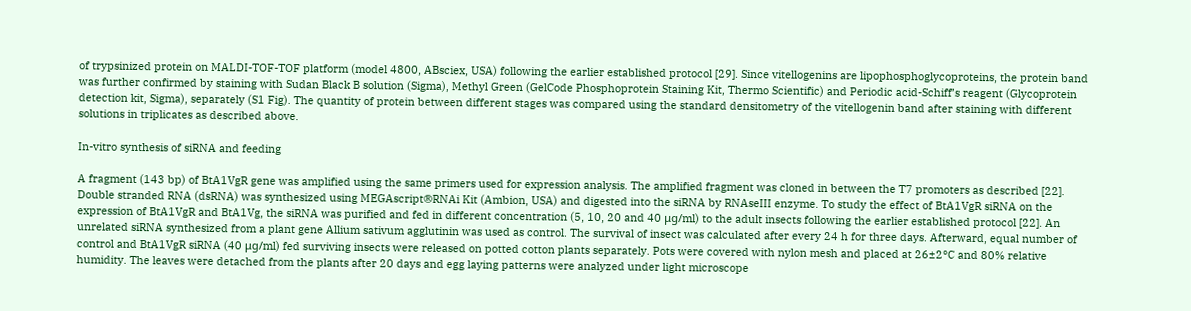of trypsinized protein on MALDI-TOF-TOF platform (model 4800, ABsciex, USA) following the earlier established protocol [29]. Since vitellogenins are lipophosphoglycoproteins, the protein band was further confirmed by staining with Sudan Black B solution (Sigma), Methyl Green (GelCode Phosphoprotein Staining Kit, Thermo Scientific) and Periodic acid-Schiff’s reagent (Glycoprotein detection kit, Sigma), separately (S1 Fig). The quantity of protein between different stages was compared using the standard densitometry of the vitellogenin band after staining with different solutions in triplicates as described above.

In-vitro synthesis of siRNA and feeding

A fragment (143 bp) of BtA1VgR gene was amplified using the same primers used for expression analysis. The amplified fragment was cloned in between the T7 promoters as described [22]. Double stranded RNA (dsRNA) was synthesized using MEGAscript®RNAi Kit (Ambion, USA) and digested into the siRNA by RNAseIII enzyme. To study the effect of BtA1VgR siRNA on the expression of BtA1VgR and BtA1Vg, the siRNA was purified and fed in different concentration (5, 10, 20 and 40 μg/ml) to the adult insects following the earlier established protocol [22]. An unrelated siRNA synthesized from a plant gene Allium sativum agglutinin was used as control. The survival of insect was calculated after every 24 h for three days. Afterward, equal number of control and BtA1VgR siRNA (40 μg/ml) fed surviving insects were released on potted cotton plants separately. Pots were covered with nylon mesh and placed at 26±2°C and 80% relative humidity. The leaves were detached from the plants after 20 days and egg laying patterns were analyzed under light microscope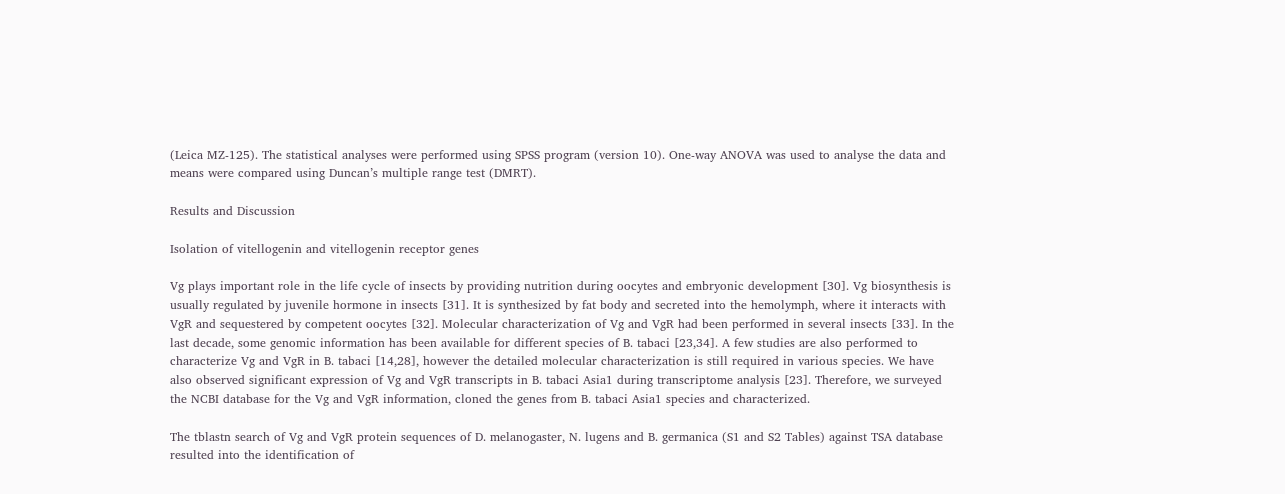(Leica MZ-125). The statistical analyses were performed using SPSS program (version 10). One-way ANOVA was used to analyse the data and means were compared using Duncan’s multiple range test (DMRT).

Results and Discussion

Isolation of vitellogenin and vitellogenin receptor genes

Vg plays important role in the life cycle of insects by providing nutrition during oocytes and embryonic development [30]. Vg biosynthesis is usually regulated by juvenile hormone in insects [31]. It is synthesized by fat body and secreted into the hemolymph, where it interacts with VgR and sequestered by competent oocytes [32]. Molecular characterization of Vg and VgR had been performed in several insects [33]. In the last decade, some genomic information has been available for different species of B. tabaci [23,34]. A few studies are also performed to characterize Vg and VgR in B. tabaci [14,28], however the detailed molecular characterization is still required in various species. We have also observed significant expression of Vg and VgR transcripts in B. tabaci Asia1 during transcriptome analysis [23]. Therefore, we surveyed the NCBI database for the Vg and VgR information, cloned the genes from B. tabaci Asia1 species and characterized.

The tblastn search of Vg and VgR protein sequences of D. melanogaster, N. lugens and B. germanica (S1 and S2 Tables) against TSA database resulted into the identification of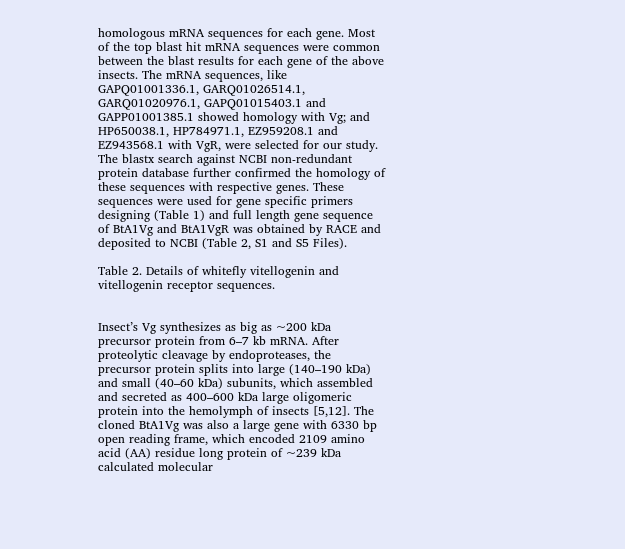homologous mRNA sequences for each gene. Most of the top blast hit mRNA sequences were common between the blast results for each gene of the above insects. The mRNA sequences, like GAPQ01001336.1, GARQ01026514.1, GARQ01020976.1, GAPQ01015403.1 and GAPP01001385.1 showed homology with Vg; and HP650038.1, HP784971.1, EZ959208.1 and EZ943568.1 with VgR, were selected for our study. The blastx search against NCBI non-redundant protein database further confirmed the homology of these sequences with respective genes. These sequences were used for gene specific primers designing (Table 1) and full length gene sequence of BtA1Vg and BtA1VgR was obtained by RACE and deposited to NCBI (Table 2, S1 and S5 Files).

Table 2. Details of whitefly vitellogenin and vitellogenin receptor sequences.


Insect’s Vg synthesizes as big as ~200 kDa precursor protein from 6–7 kb mRNA. After proteolytic cleavage by endoproteases, the precursor protein splits into large (140–190 kDa) and small (40–60 kDa) subunits, which assembled and secreted as 400–600 kDa large oligomeric protein into the hemolymph of insects [5,12]. The cloned BtA1Vg was also a large gene with 6330 bp open reading frame, which encoded 2109 amino acid (AA) residue long protein of ~239 kDa calculated molecular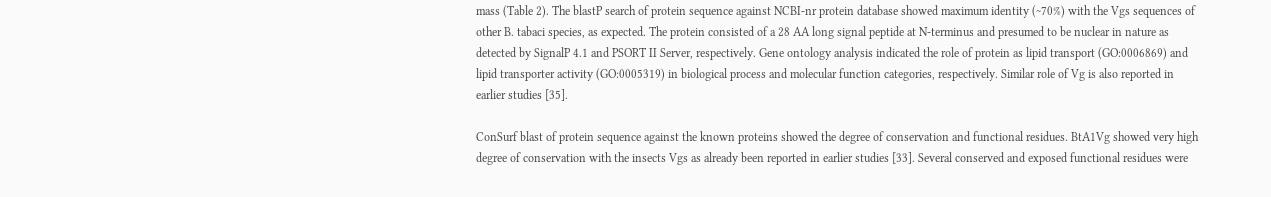mass (Table 2). The blastP search of protein sequence against NCBI-nr protein database showed maximum identity (~70%) with the Vgs sequences of other B. tabaci species, as expected. The protein consisted of a 28 AA long signal peptide at N-terminus and presumed to be nuclear in nature as detected by SignalP 4.1 and PSORT II Server, respectively. Gene ontology analysis indicated the role of protein as lipid transport (GO:0006869) and lipid transporter activity (GO:0005319) in biological process and molecular function categories, respectively. Similar role of Vg is also reported in earlier studies [35].

ConSurf blast of protein sequence against the known proteins showed the degree of conservation and functional residues. BtA1Vg showed very high degree of conservation with the insects Vgs as already been reported in earlier studies [33]. Several conserved and exposed functional residues were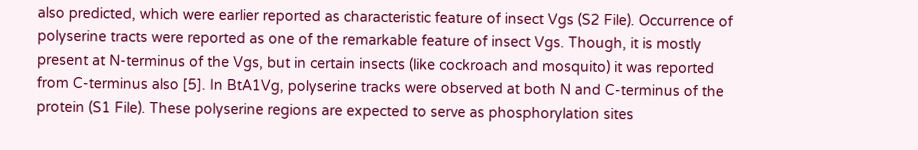also predicted, which were earlier reported as characteristic feature of insect Vgs (S2 File). Occurrence of polyserine tracts were reported as one of the remarkable feature of insect Vgs. Though, it is mostly present at N-terminus of the Vgs, but in certain insects (like cockroach and mosquito) it was reported from C-terminus also [5]. In BtA1Vg, polyserine tracks were observed at both N and C-terminus of the protein (S1 File). These polyserine regions are expected to serve as phosphorylation sites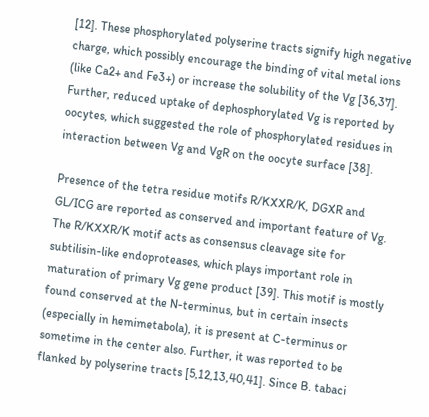[12]. These phosphorylated polyserine tracts signify high negative charge, which possibly encourage the binding of vital metal ions (like Ca2+ and Fe3+) or increase the solubility of the Vg [36,37]. Further, reduced uptake of dephosphorylated Vg is reported by oocytes, which suggested the role of phosphorylated residues in interaction between Vg and VgR on the oocyte surface [38].

Presence of the tetra residue motifs R/KXXR/K, DGXR and GL/ICG are reported as conserved and important feature of Vg. The R/KXXR/K motif acts as consensus cleavage site for subtilisin-like endoproteases, which plays important role in maturation of primary Vg gene product [39]. This motif is mostly found conserved at the N-terminus, but in certain insects (especially in hemimetabola), it is present at C-terminus or sometime in the center also. Further, it was reported to be flanked by polyserine tracts [5,12,13,40,41]. Since B. tabaci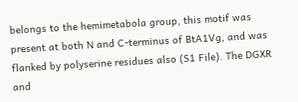belongs to the hemimetabola group, this motif was present at both N and C-terminus of BtA1Vg, and was flanked by polyserine residues also (S1 File). The DGXR and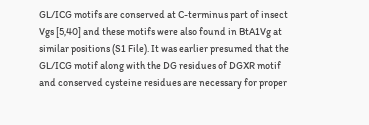GL/ICG motifs are conserved at C-terminus part of insect Vgs [5,40] and these motifs were also found in BtA1Vg at similar positions (S1 File). It was earlier presumed that the GL/ICG motif along with the DG residues of DGXR motif and conserved cysteine residues are necessary for proper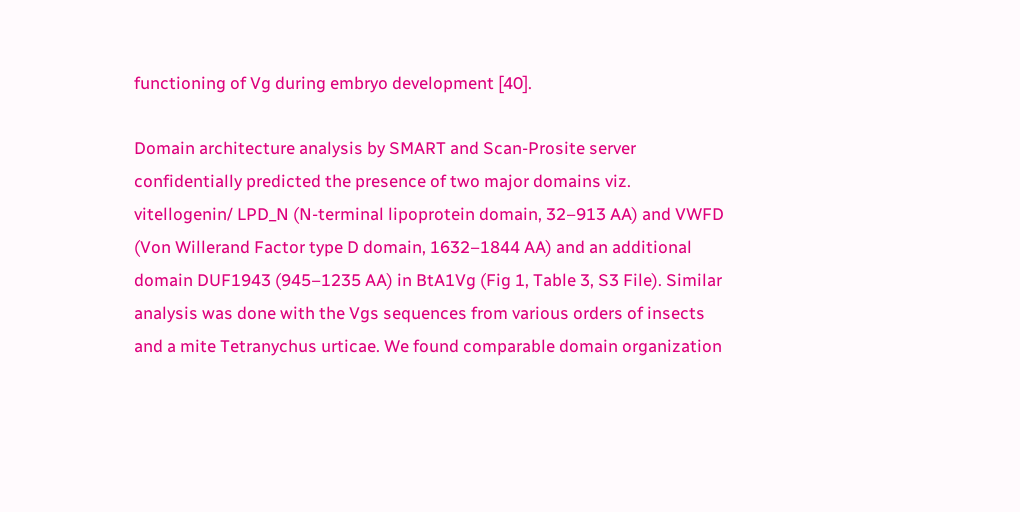functioning of Vg during embryo development [40].

Domain architecture analysis by SMART and Scan-Prosite server confidentially predicted the presence of two major domains viz. vitellogenin/ LPD_N (N-terminal lipoprotein domain, 32–913 AA) and VWFD (Von Willerand Factor type D domain, 1632–1844 AA) and an additional domain DUF1943 (945–1235 AA) in BtA1Vg (Fig 1, Table 3, S3 File). Similar analysis was done with the Vgs sequences from various orders of insects and a mite Tetranychus urticae. We found comparable domain organization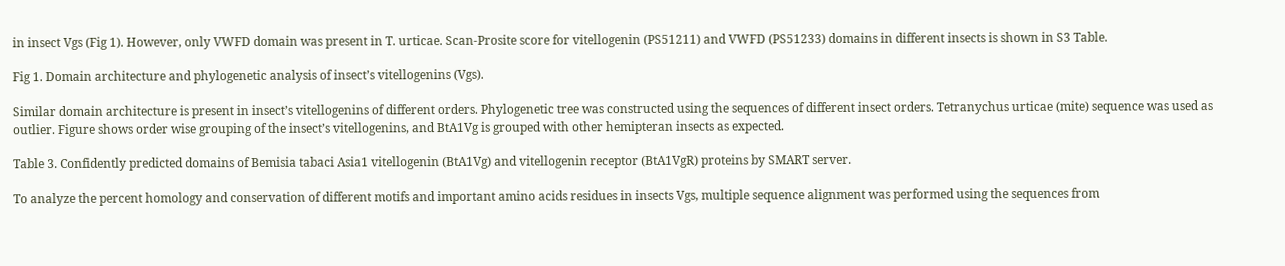in insect Vgs (Fig 1). However, only VWFD domain was present in T. urticae. Scan-Prosite score for vitellogenin (PS51211) and VWFD (PS51233) domains in different insects is shown in S3 Table.

Fig 1. Domain architecture and phylogenetic analysis of insect’s vitellogenins (Vgs).

Similar domain architecture is present in insect’s vitellogenins of different orders. Phylogenetic tree was constructed using the sequences of different insect orders. Tetranychus urticae (mite) sequence was used as outlier. Figure shows order wise grouping of the insect’s vitellogenins, and BtA1Vg is grouped with other hemipteran insects as expected.

Table 3. Confidently predicted domains of Bemisia tabaci Asia1 vitellogenin (BtA1Vg) and vitellogenin receptor (BtA1VgR) proteins by SMART server.

To analyze the percent homology and conservation of different motifs and important amino acids residues in insects Vgs, multiple sequence alignment was performed using the sequences from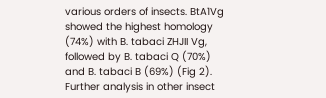various orders of insects. BtA1Vg showed the highest homology (74%) with B. tabaci ZHJII Vg, followed by B. tabaci Q (70%) and B. tabaci B (69%) (Fig 2). Further analysis in other insect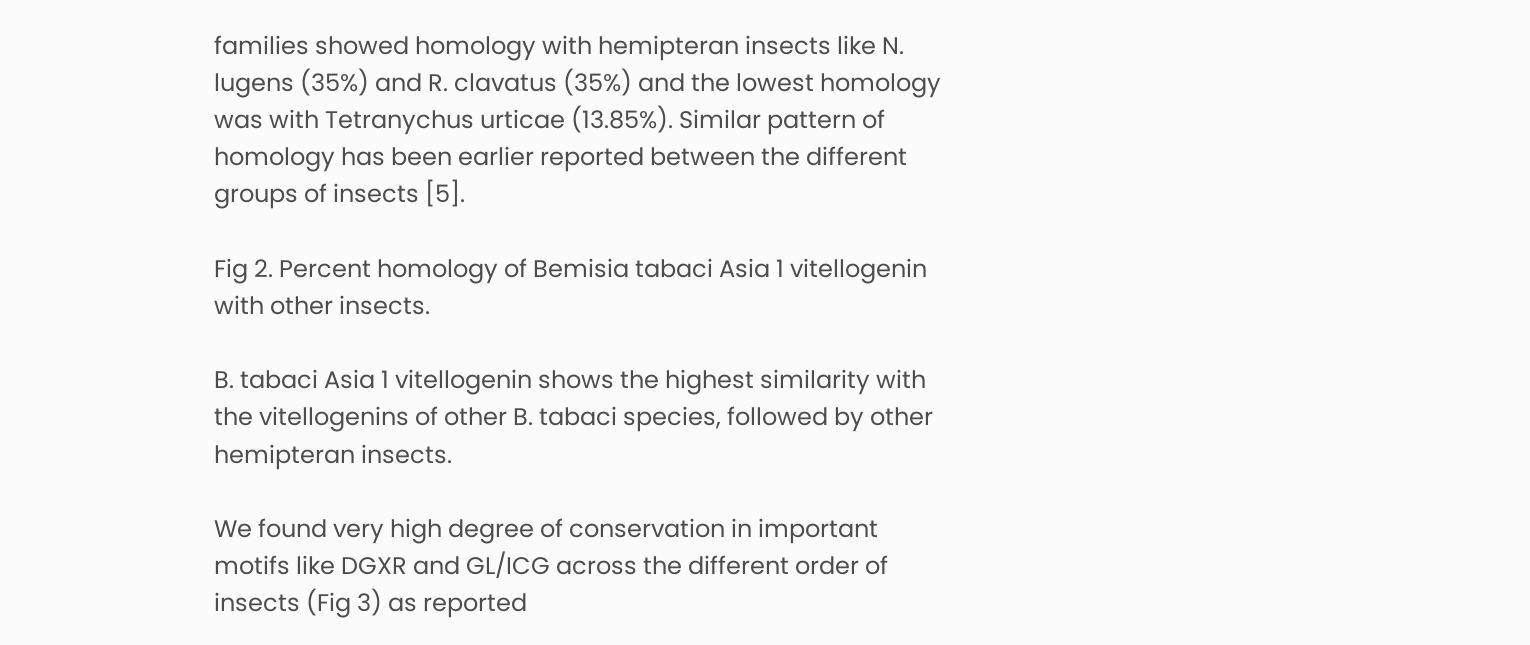families showed homology with hemipteran insects like N. lugens (35%) and R. clavatus (35%) and the lowest homology was with Tetranychus urticae (13.85%). Similar pattern of homology has been earlier reported between the different groups of insects [5].

Fig 2. Percent homology of Bemisia tabaci Asia 1 vitellogenin with other insects.

B. tabaci Asia 1 vitellogenin shows the highest similarity with the vitellogenins of other B. tabaci species, followed by other hemipteran insects.

We found very high degree of conservation in important motifs like DGXR and GL/ICG across the different order of insects (Fig 3) as reported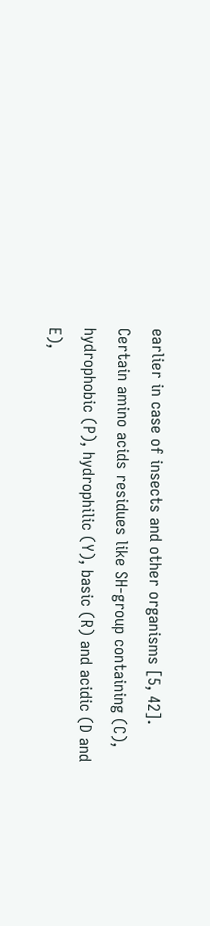earlier in case of insects and other organisms [5, 42]. Certain amino acids residues like SH-group containing (C), hydrophobic (P), hydrophilic (Y), basic (R) and acidic (D and E),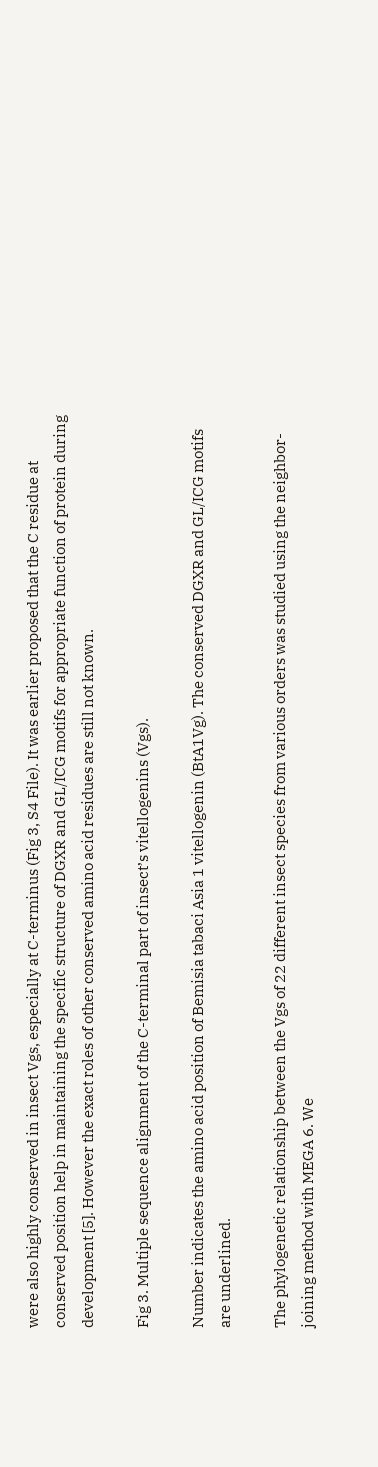were also highly conserved in insect Vgs, especially at C-terminus (Fig 3, S4 File). It was earlier proposed that the C residue at conserved position help in maintaining the specific structure of DGXR and GL/ICG motifs for appropriate function of protein during development [5]. However the exact roles of other conserved amino acid residues are still not known.

Fig 3. Multiple sequence alignment of the C-terminal part of insect’s vitellogenins (Vgs).

Number indicates the amino acid position of Bemisia tabaci Asia 1 vitellogenin (BtA1Vg). The conserved DGXR and GL/ICG motifs are underlined.

The phylogenetic relationship between the Vgs of 22 different insect species from various orders was studied using the neighbor-joining method with MEGA 6. We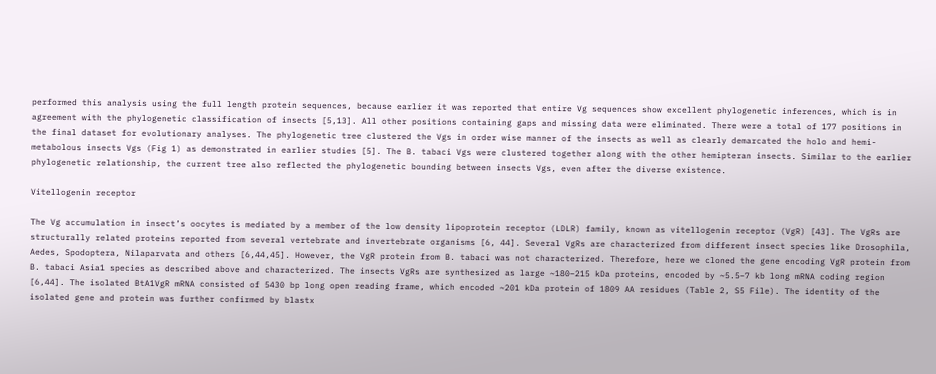performed this analysis using the full length protein sequences, because earlier it was reported that entire Vg sequences show excellent phylogenetic inferences, which is in agreement with the phylogenetic classification of insects [5,13]. All other positions containing gaps and missing data were eliminated. There were a total of 177 positions in the final dataset for evolutionary analyses. The phylogenetic tree clustered the Vgs in order wise manner of the insects as well as clearly demarcated the holo and hemi-metabolous insects Vgs (Fig 1) as demonstrated in earlier studies [5]. The B. tabaci Vgs were clustered together along with the other hemipteran insects. Similar to the earlier phylogenetic relationship, the current tree also reflected the phylogenetic bounding between insects Vgs, even after the diverse existence.

Vitellogenin receptor

The Vg accumulation in insect’s oocytes is mediated by a member of the low density lipoprotein receptor (LDLR) family, known as vitellogenin receptor (VgR) [43]. The VgRs are structurally related proteins reported from several vertebrate and invertebrate organisms [6, 44]. Several VgRs are characterized from different insect species like Drosophila, Aedes, Spodoptera, Nilaparvata and others [6,44,45]. However, the VgR protein from B. tabaci was not characterized. Therefore, here we cloned the gene encoding VgR protein from B. tabaci Asia1 species as described above and characterized. The insects VgRs are synthesized as large ~180–215 kDa proteins, encoded by ~5.5–7 kb long mRNA coding region [6,44]. The isolated BtA1VgR mRNA consisted of 5430 bp long open reading frame, which encoded ~201 kDa protein of 1809 AA residues (Table 2, S5 File). The identity of the isolated gene and protein was further confirmed by blastx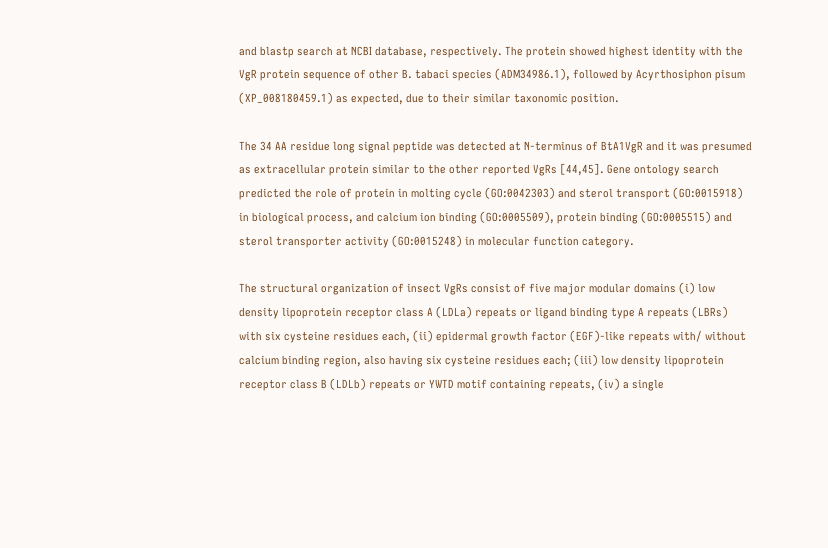and blastp search at NCBI database, respectively. The protein showed highest identity with the VgR protein sequence of other B. tabaci species (ADM34986.1), followed by Acyrthosiphon pisum (XP_008180459.1) as expected, due to their similar taxonomic position.

The 34 AA residue long signal peptide was detected at N-terminus of BtA1VgR and it was presumed as extracellular protein similar to the other reported VgRs [44,45]. Gene ontology search predicted the role of protein in molting cycle (GO:0042303) and sterol transport (GO:0015918) in biological process, and calcium ion binding (GO:0005509), protein binding (GO:0005515) and sterol transporter activity (GO:0015248) in molecular function category.

The structural organization of insect VgRs consist of five major modular domains (i) low density lipoprotein receptor class A (LDLa) repeats or ligand binding type A repeats (LBRs) with six cysteine residues each, (ii) epidermal growth factor (EGF)-like repeats with/ without calcium binding region, also having six cysteine residues each; (iii) low density lipoprotein receptor class B (LDLb) repeats or YWTD motif containing repeats, (iv) a single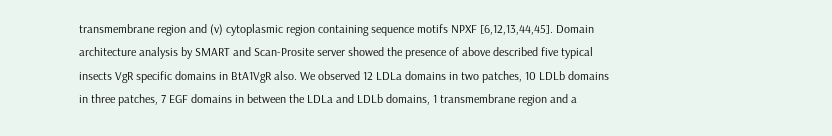transmembrane region and (v) cytoplasmic region containing sequence motifs NPXF [6,12,13,44,45]. Domain architecture analysis by SMART and Scan-Prosite server showed the presence of above described five typical insects VgR specific domains in BtA1VgR also. We observed 12 LDLa domains in two patches, 10 LDLb domains in three patches, 7 EGF domains in between the LDLa and LDLb domains, 1 transmembrane region and a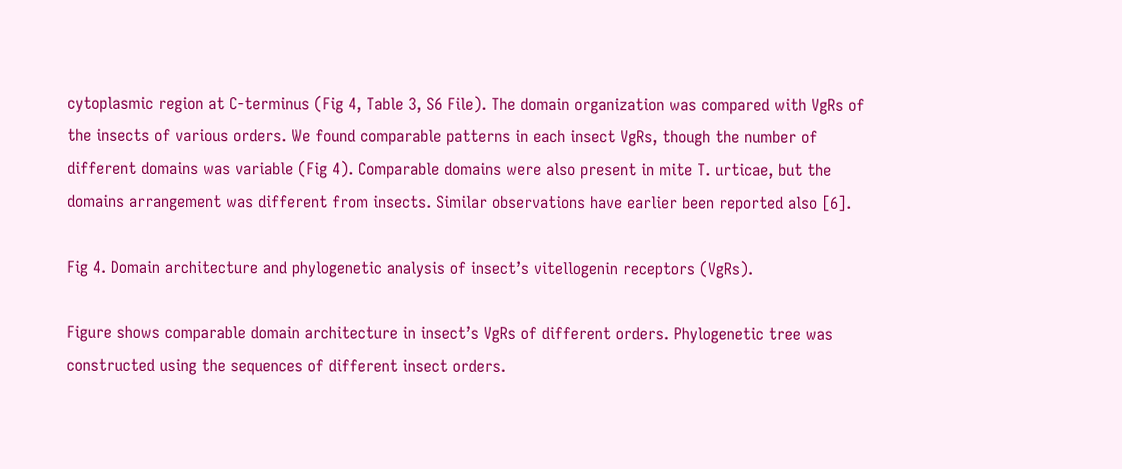cytoplasmic region at C-terminus (Fig 4, Table 3, S6 File). The domain organization was compared with VgRs of the insects of various orders. We found comparable patterns in each insect VgRs, though the number of different domains was variable (Fig 4). Comparable domains were also present in mite T. urticae, but the domains arrangement was different from insects. Similar observations have earlier been reported also [6].

Fig 4. Domain architecture and phylogenetic analysis of insect’s vitellogenin receptors (VgRs).

Figure shows comparable domain architecture in insect’s VgRs of different orders. Phylogenetic tree was constructed using the sequences of different insect orders.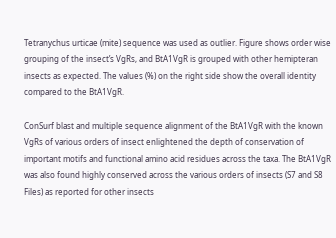Tetranychus urticae (mite) sequence was used as outlier. Figure shows order wise grouping of the insect’s VgRs, and BtA1VgR is grouped with other hemipteran insects as expected. The values (%) on the right side show the overall identity compared to the BtA1VgR.

ConSurf blast and multiple sequence alignment of the BtA1VgR with the known VgRs of various orders of insect enlightened the depth of conservation of important motifs and functional amino acid residues across the taxa. The BtA1VgR was also found highly conserved across the various orders of insects (S7 and S8 Files) as reported for other insects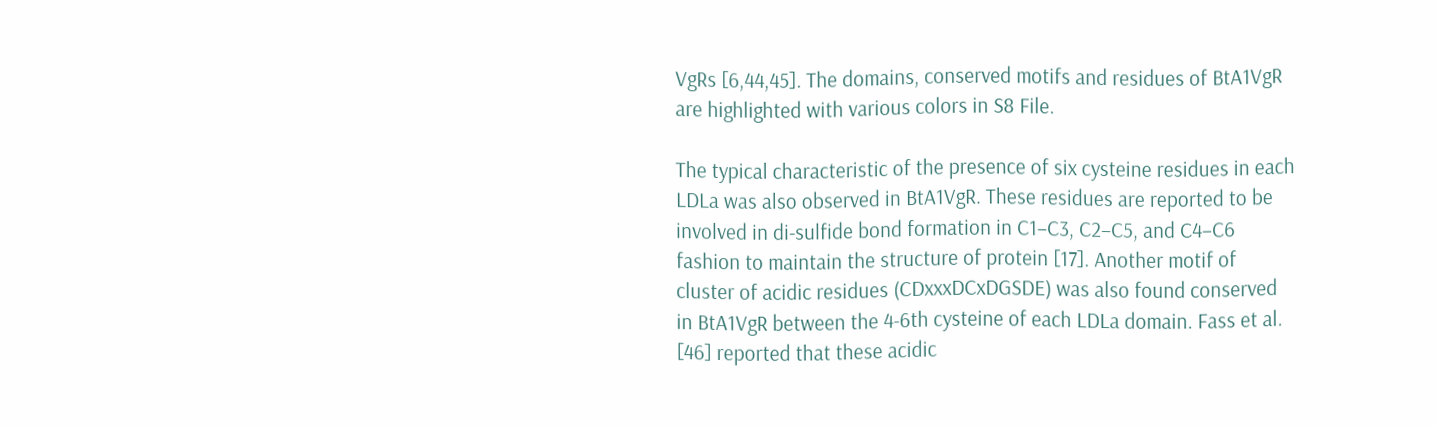VgRs [6,44,45]. The domains, conserved motifs and residues of BtA1VgR are highlighted with various colors in S8 File.

The typical characteristic of the presence of six cysteine residues in each LDLa was also observed in BtA1VgR. These residues are reported to be involved in di-sulfide bond formation in C1–C3, C2–C5, and C4–C6 fashion to maintain the structure of protein [17]. Another motif of cluster of acidic residues (CDxxxDCxDGSDE) was also found conserved in BtA1VgR between the 4-6th cysteine of each LDLa domain. Fass et al. [46] reported that these acidic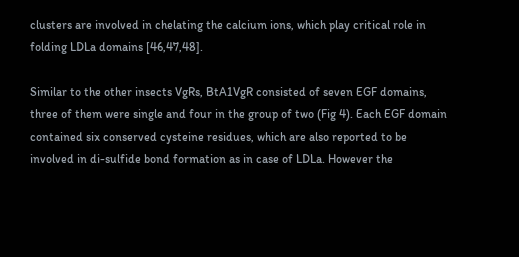clusters are involved in chelating the calcium ions, which play critical role in folding LDLa domains [46,47,48].

Similar to the other insects VgRs, BtA1VgR consisted of seven EGF domains, three of them were single and four in the group of two (Fig 4). Each EGF domain contained six conserved cysteine residues, which are also reported to be involved in di-sulfide bond formation as in case of LDLa. However the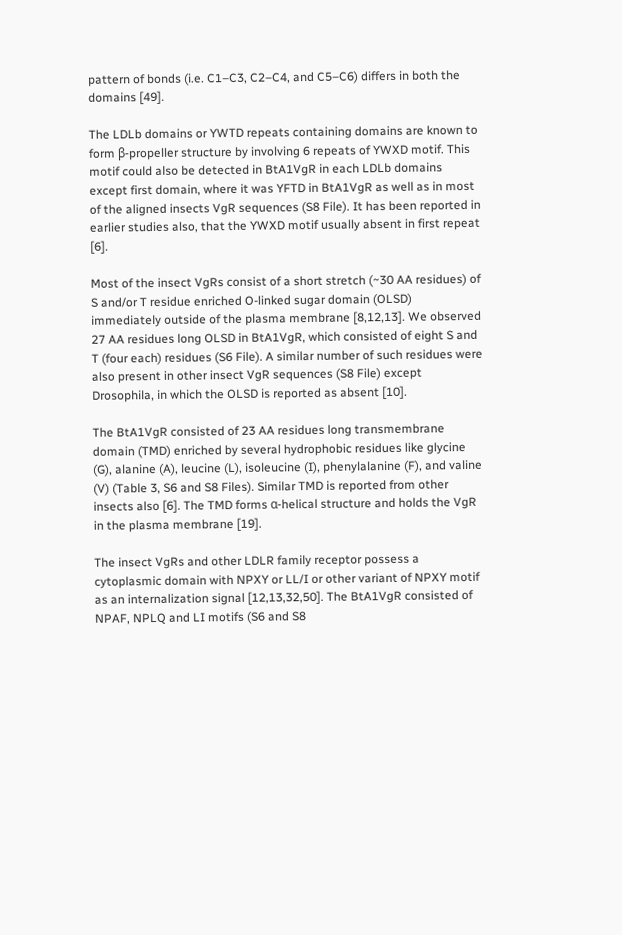pattern of bonds (i.e. C1–C3, C2–C4, and C5–C6) differs in both the domains [49].

The LDLb domains or YWTD repeats containing domains are known to form β-propeller structure by involving 6 repeats of YWXD motif. This motif could also be detected in BtA1VgR in each LDLb domains except first domain, where it was YFTD in BtA1VgR as well as in most of the aligned insects VgR sequences (S8 File). It has been reported in earlier studies also, that the YWXD motif usually absent in first repeat [6].

Most of the insect VgRs consist of a short stretch (~30 AA residues) of S and/or T residue enriched O-linked sugar domain (OLSD) immediately outside of the plasma membrane [8,12,13]. We observed 27 AA residues long OLSD in BtA1VgR, which consisted of eight S and T (four each) residues (S6 File). A similar number of such residues were also present in other insect VgR sequences (S8 File) except Drosophila, in which the OLSD is reported as absent [10].

The BtA1VgR consisted of 23 AA residues long transmembrane domain (TMD) enriched by several hydrophobic residues like glycine (G), alanine (A), leucine (L), isoleucine (I), phenylalanine (F), and valine (V) (Table 3, S6 and S8 Files). Similar TMD is reported from other insects also [6]. The TMD forms α-helical structure and holds the VgR in the plasma membrane [19].

The insect VgRs and other LDLR family receptor possess a cytoplasmic domain with NPXY or LL/I or other variant of NPXY motif as an internalization signal [12,13,32,50]. The BtA1VgR consisted of NPAF, NPLQ and LI motifs (S6 and S8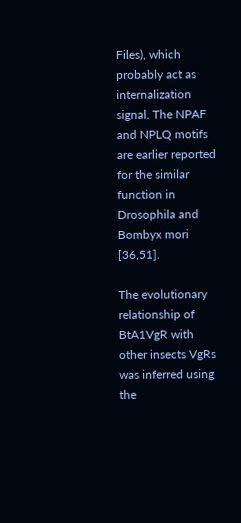Files), which probably act as internalization signal. The NPAF and NPLQ motifs are earlier reported for the similar function in Drosophila and Bombyx mori [36,51].

The evolutionary relationship of BtA1VgR with other insects VgRs was inferred using the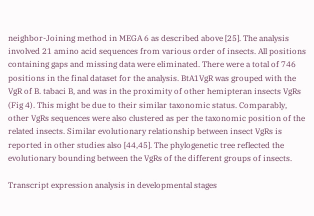neighbor-Joining method in MEGA 6 as described above [25]. The analysis involved 21 amino acid sequences from various order of insects. All positions containing gaps and missing data were eliminated. There were a total of 746 positions in the final dataset for the analysis. BtA1VgR was grouped with the VgR of B. tabaci B, and was in the proximity of other hemipteran insects VgRs (Fig 4). This might be due to their similar taxonomic status. Comparably, other VgRs sequences were also clustered as per the taxonomic position of the related insects. Similar evolutionary relationship between insect VgRs is reported in other studies also [44,45]. The phylogenetic tree reflected the evolutionary bounding between the VgRs of the different groups of insects.

Transcript expression analysis in developmental stages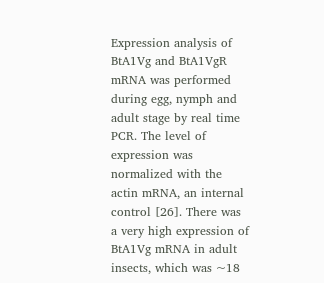Expression analysis of BtA1Vg and BtA1VgR mRNA was performed during egg, nymph and adult stage by real time PCR. The level of expression was normalized with the actin mRNA, an internal control [26]. There was a very high expression of BtA1Vg mRNA in adult insects, which was ~18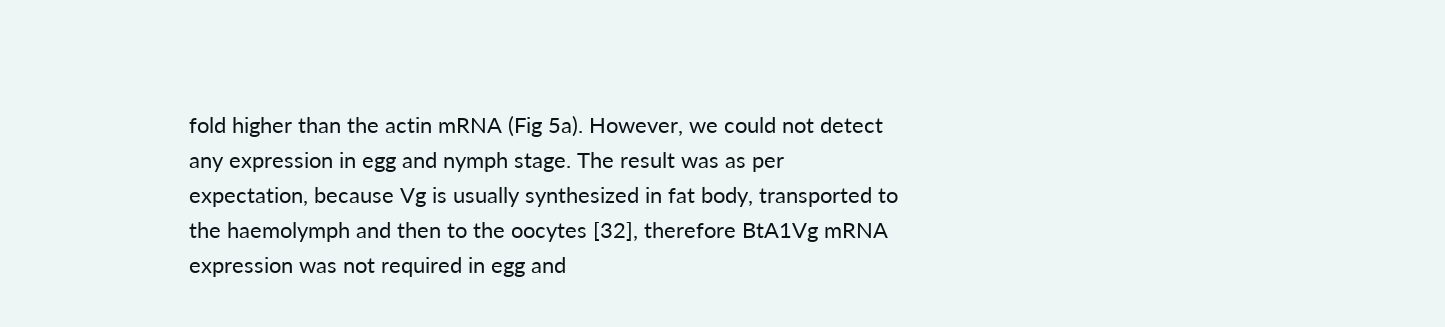fold higher than the actin mRNA (Fig 5a). However, we could not detect any expression in egg and nymph stage. The result was as per expectation, because Vg is usually synthesized in fat body, transported to the haemolymph and then to the oocytes [32], therefore BtA1Vg mRNA expression was not required in egg and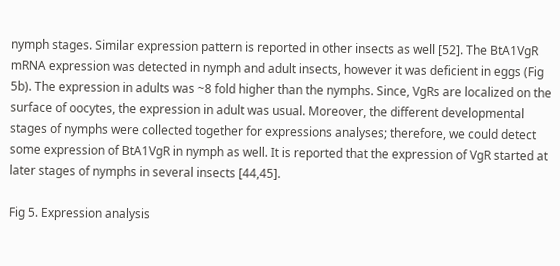nymph stages. Similar expression pattern is reported in other insects as well [52]. The BtA1VgR mRNA expression was detected in nymph and adult insects, however it was deficient in eggs (Fig 5b). The expression in adults was ~8 fold higher than the nymphs. Since, VgRs are localized on the surface of oocytes, the expression in adult was usual. Moreover, the different developmental stages of nymphs were collected together for expressions analyses; therefore, we could detect some expression of BtA1VgR in nymph as well. It is reported that the expression of VgR started at later stages of nymphs in several insects [44,45].

Fig 5. Expression analysis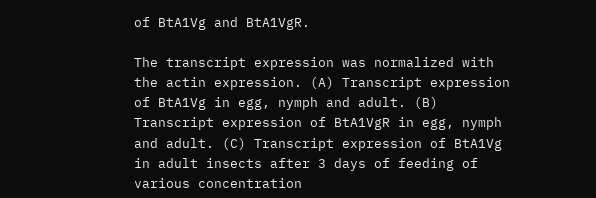of BtA1Vg and BtA1VgR.

The transcript expression was normalized with the actin expression. (A) Transcript expression of BtA1Vg in egg, nymph and adult. (B) Transcript expression of BtA1VgR in egg, nymph and adult. (C) Transcript expression of BtA1Vg in adult insects after 3 days of feeding of various concentration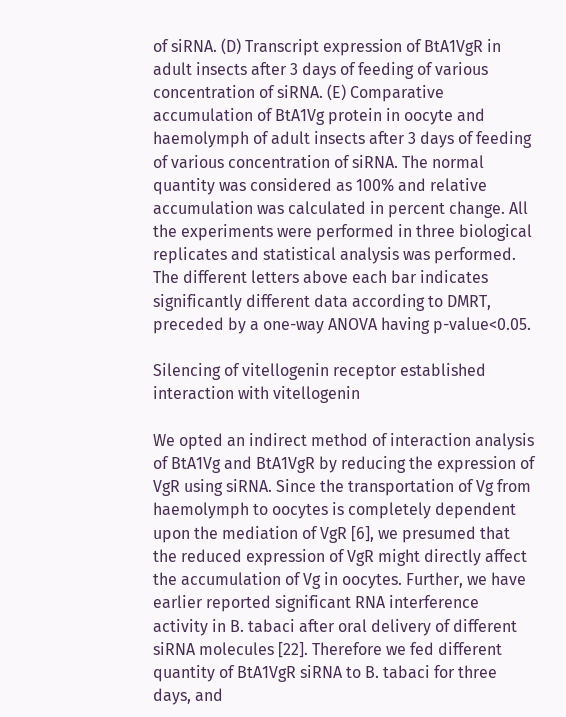of siRNA. (D) Transcript expression of BtA1VgR in adult insects after 3 days of feeding of various concentration of siRNA. (E) Comparative accumulation of BtA1Vg protein in oocyte and haemolymph of adult insects after 3 days of feeding of various concentration of siRNA. The normal quantity was considered as 100% and relative accumulation was calculated in percent change. All the experiments were performed in three biological replicates and statistical analysis was performed. The different letters above each bar indicates significantly different data according to DMRT, preceded by a one-way ANOVA having p-value<0.05.

Silencing of vitellogenin receptor established interaction with vitellogenin

We opted an indirect method of interaction analysis of BtA1Vg and BtA1VgR by reducing the expression of VgR using siRNA. Since the transportation of Vg from haemolymph to oocytes is completely dependent upon the mediation of VgR [6], we presumed that the reduced expression of VgR might directly affect the accumulation of Vg in oocytes. Further, we have earlier reported significant RNA interference activity in B. tabaci after oral delivery of different siRNA molecules [22]. Therefore we fed different quantity of BtA1VgR siRNA to B. tabaci for three days, and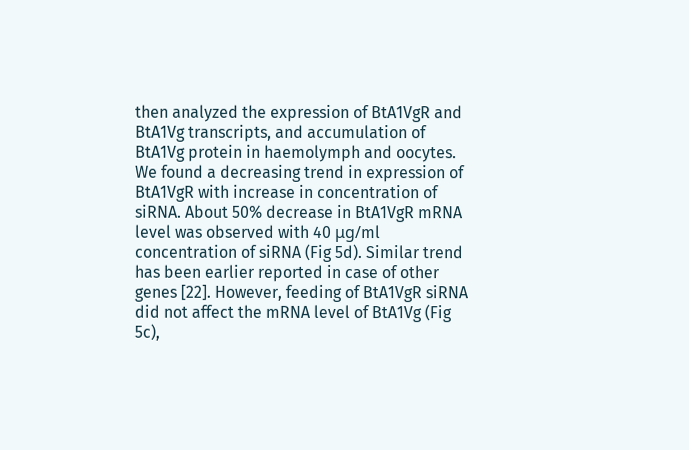then analyzed the expression of BtA1VgR and BtA1Vg transcripts, and accumulation of BtA1Vg protein in haemolymph and oocytes. We found a decreasing trend in expression of BtA1VgR with increase in concentration of siRNA. About 50% decrease in BtA1VgR mRNA level was observed with 40 μg/ml concentration of siRNA (Fig 5d). Similar trend has been earlier reported in case of other genes [22]. However, feeding of BtA1VgR siRNA did not affect the mRNA level of BtA1Vg (Fig 5c),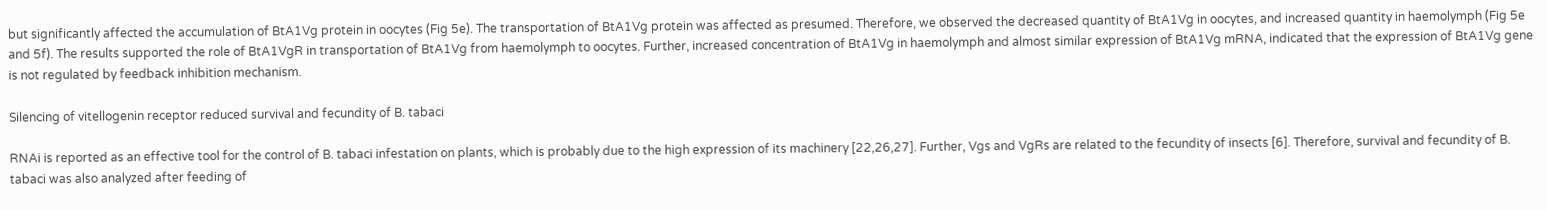but significantly affected the accumulation of BtA1Vg protein in oocytes (Fig 5e). The transportation of BtA1Vg protein was affected as presumed. Therefore, we observed the decreased quantity of BtA1Vg in oocytes, and increased quantity in haemolymph (Fig 5e and 5f). The results supported the role of BtA1VgR in transportation of BtA1Vg from haemolymph to oocytes. Further, increased concentration of BtA1Vg in haemolymph and almost similar expression of BtA1Vg mRNA, indicated that the expression of BtA1Vg gene is not regulated by feedback inhibition mechanism.

Silencing of vitellogenin receptor reduced survival and fecundity of B. tabaci

RNAi is reported as an effective tool for the control of B. tabaci infestation on plants, which is probably due to the high expression of its machinery [22,26,27]. Further, Vgs and VgRs are related to the fecundity of insects [6]. Therefore, survival and fecundity of B. tabaci was also analyzed after feeding of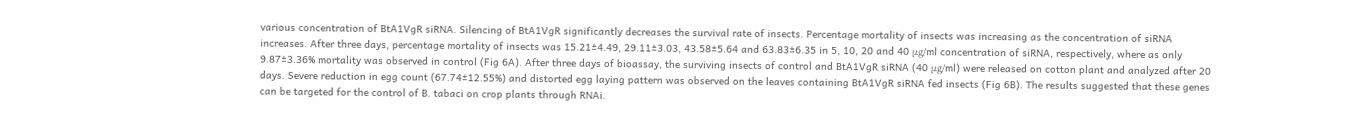various concentration of BtA1VgR siRNA. Silencing of BtA1VgR significantly decreases the survival rate of insects. Percentage mortality of insects was increasing as the concentration of siRNA increases. After three days, percentage mortality of insects was 15.21±4.49, 29.11±3.03, 43.58±5.64 and 63.83±6.35 in 5, 10, 20 and 40 μg/ml concentration of siRNA, respectively, where as only 9.87±3.36% mortality was observed in control (Fig 6A). After three days of bioassay, the surviving insects of control and BtA1VgR siRNA (40 μg/ml) were released on cotton plant and analyzed after 20 days. Severe reduction in egg count (67.74±12.55%) and distorted egg laying pattern was observed on the leaves containing BtA1VgR siRNA fed insects (Fig 6B). The results suggested that these genes can be targeted for the control of B. tabaci on crop plants through RNAi.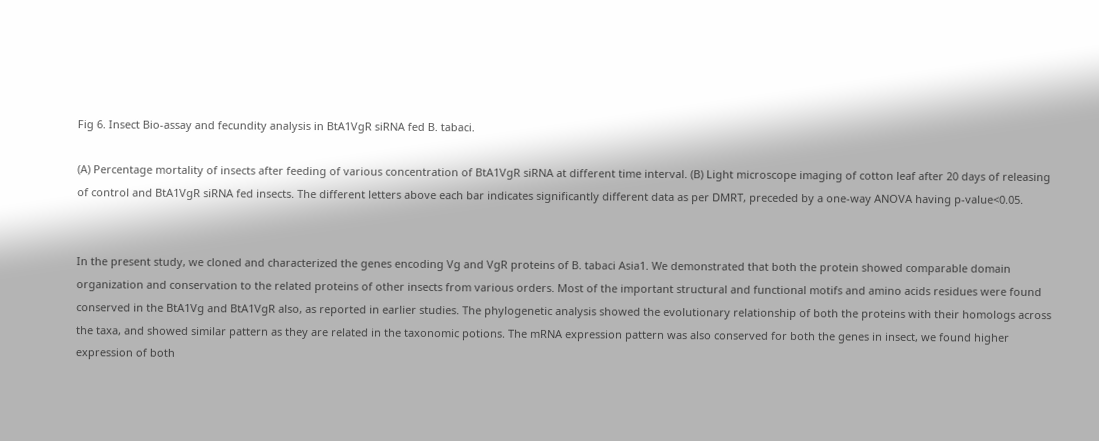Fig 6. Insect Bio-assay and fecundity analysis in BtA1VgR siRNA fed B. tabaci.

(A) Percentage mortality of insects after feeding of various concentration of BtA1VgR siRNA at different time interval. (B) Light microscope imaging of cotton leaf after 20 days of releasing of control and BtA1VgR siRNA fed insects. The different letters above each bar indicates significantly different data as per DMRT, preceded by a one-way ANOVA having p-value<0.05.


In the present study, we cloned and characterized the genes encoding Vg and VgR proteins of B. tabaci Asia1. We demonstrated that both the protein showed comparable domain organization and conservation to the related proteins of other insects from various orders. Most of the important structural and functional motifs and amino acids residues were found conserved in the BtA1Vg and BtA1VgR also, as reported in earlier studies. The phylogenetic analysis showed the evolutionary relationship of both the proteins with their homologs across the taxa, and showed similar pattern as they are related in the taxonomic potions. The mRNA expression pattern was also conserved for both the genes in insect, we found higher expression of both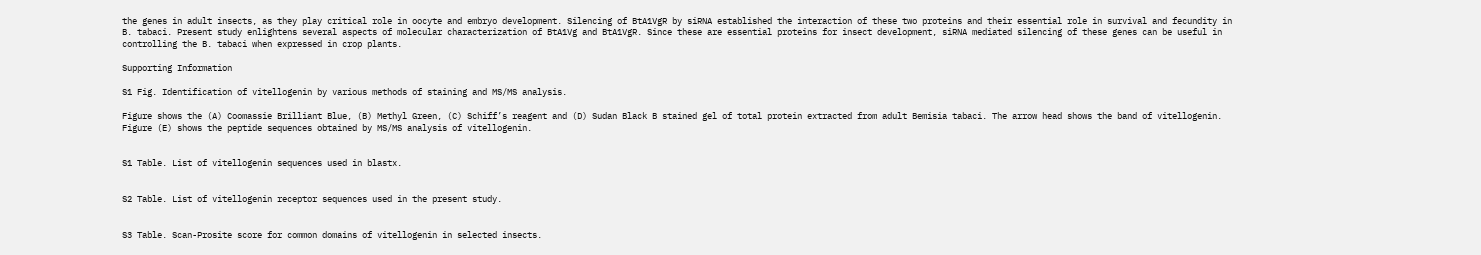the genes in adult insects, as they play critical role in oocyte and embryo development. Silencing of BtA1VgR by siRNA established the interaction of these two proteins and their essential role in survival and fecundity in B. tabaci. Present study enlightens several aspects of molecular characterization of BtA1Vg and BtA1VgR. Since these are essential proteins for insect development, siRNA mediated silencing of these genes can be useful in controlling the B. tabaci when expressed in crop plants.

Supporting Information

S1 Fig. Identification of vitellogenin by various methods of staining and MS/MS analysis.

Figure shows the (A) Coomassie Brilliant Blue, (B) Methyl Green, (C) Schiff’s reagent and (D) Sudan Black B stained gel of total protein extracted from adult Bemisia tabaci. The arrow head shows the band of vitellogenin. Figure (E) shows the peptide sequences obtained by MS/MS analysis of vitellogenin.


S1 Table. List of vitellogenin sequences used in blastx.


S2 Table. List of vitellogenin receptor sequences used in the present study.


S3 Table. Scan-Prosite score for common domains of vitellogenin in selected insects.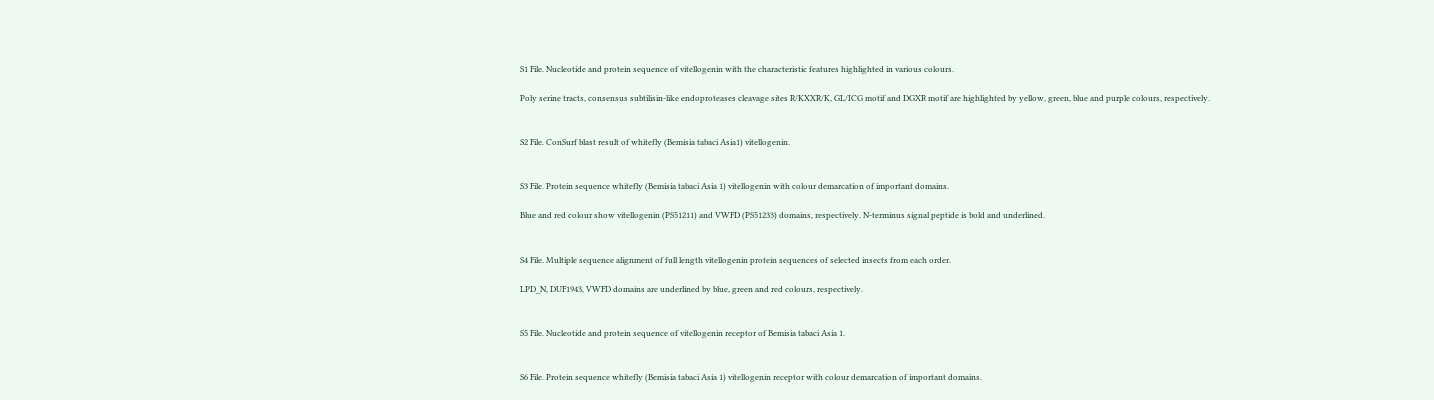S1 File. Nucleotide and protein sequence of vitellogenin with the characteristic features highlighted in various colours.

Poly serine tracts, consensus subtilisin-like endoproteases cleavage sites R/KXXR/K, GL/ICG motif and DGXR motif are highlighted by yellow, green, blue and purple colours, respectively.


S2 File. ConSurf blast result of whitefly (Bemisia tabaci Asia1) vitellogenin.


S3 File. Protein sequence whitefly (Bemisia tabaci Asia 1) vitellogenin with colour demarcation of important domains.

Blue and red colour show vitellogenin (PS51211) and VWFD (PS51233) domains, respectively. N-terminus signal peptide is bold and underlined.


S4 File. Multiple sequence alignment of full length vitellogenin protein sequences of selected insects from each order.

LPD_N, DUF1943, VWFD domains are underlined by blue, green and red colours, respectively.


S5 File. Nucleotide and protein sequence of vitellogenin receptor of Bemisia tabaci Asia 1.


S6 File. Protein sequence whitefly (Bemisia tabaci Asia 1) vitellogenin receptor with colour demarcation of important domains.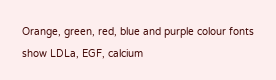Orange, green, red, blue and purple colour fonts show LDLa, EGF, calcium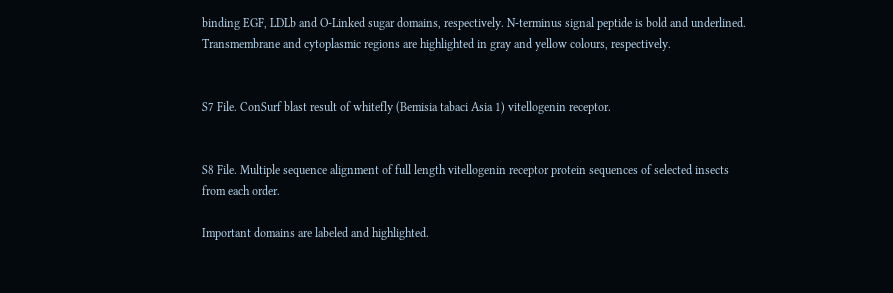binding EGF, LDLb and O-Linked sugar domains, respectively. N-terminus signal peptide is bold and underlined. Transmembrane and cytoplasmic regions are highlighted in gray and yellow colours, respectively.


S7 File. ConSurf blast result of whitefly (Bemisia tabaci Asia 1) vitellogenin receptor.


S8 File. Multiple sequence alignment of full length vitellogenin receptor protein sequences of selected insects from each order.

Important domains are labeled and highlighted.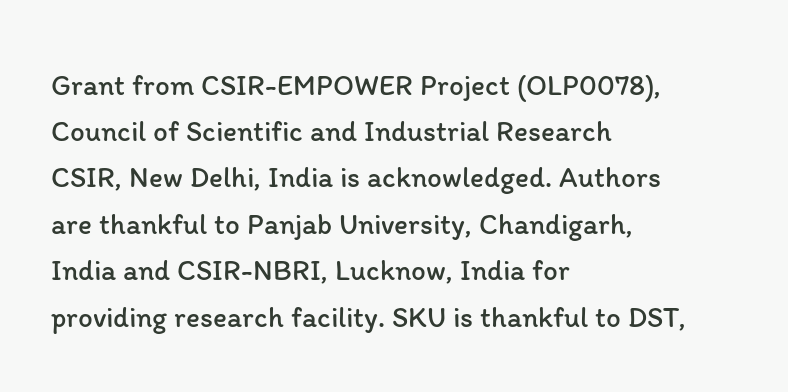Grant from CSIR-EMPOWER Project (OLP0078), Council of Scientific and Industrial Research CSIR, New Delhi, India is acknowledged. Authors are thankful to Panjab University, Chandigarh, India and CSIR-NBRI, Lucknow, India for providing research facility. SKU is thankful to DST,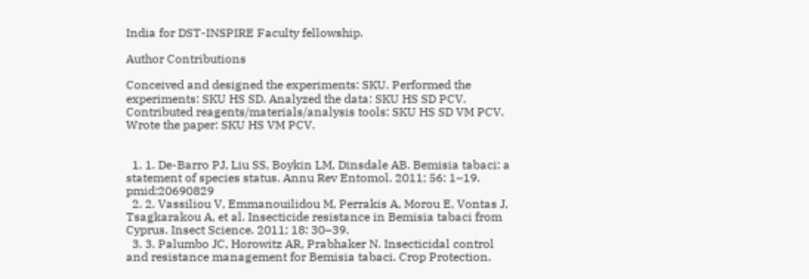India for DST-INSPIRE Faculty fellowship.

Author Contributions

Conceived and designed the experiments: SKU. Performed the experiments: SKU HS SD. Analyzed the data: SKU HS SD PCV. Contributed reagents/materials/analysis tools: SKU HS SD VM PCV. Wrote the paper: SKU HS VM PCV.


  1. 1. De-Barro PJ, Liu SS, Boykin LM, Dinsdale AB. Bemisia tabaci: a statement of species status. Annu Rev Entomol. 2011; 56: 1–19. pmid:20690829
  2. 2. Vassiliou V, Emmanouilidou M, Perrakis A, Morou E, Vontas J, Tsagkarakou A, et al. Insecticide resistance in Bemisia tabaci from Cyprus. Insect Science. 2011; 18: 30–39.
  3. 3. Palumbo JC, Horowitz AR, Prabhaker N. Insecticidal control and resistance management for Bemisia tabaci. Crop Protection.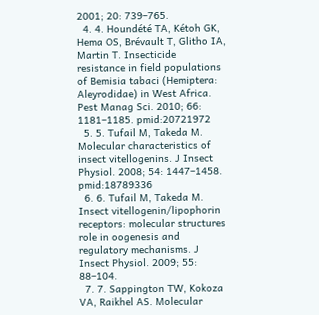2001; 20: 739–765.
  4. 4. Houndété TA, Kétoh GK, Hema OS, Brévault T, Glitho IA, Martin T. Insecticide resistance in field populations of Bemisia tabaci (Hemiptera: Aleyrodidae) in West Africa. Pest Manag Sci. 2010; 66: 1181–1185. pmid:20721972
  5. 5. Tufail M, Takeda M. Molecular characteristics of insect vitellogenins. J Insect Physiol. 2008; 54: 1447–1458. pmid:18789336
  6. 6. Tufail M, Takeda M. Insect vitellogenin/lipophorin receptors: molecular structures role in oogenesis and regulatory mechanisms. J Insect Physiol. 2009; 55: 88–104.
  7. 7. Sappington TW, Kokoza VA, Raikhel AS. Molecular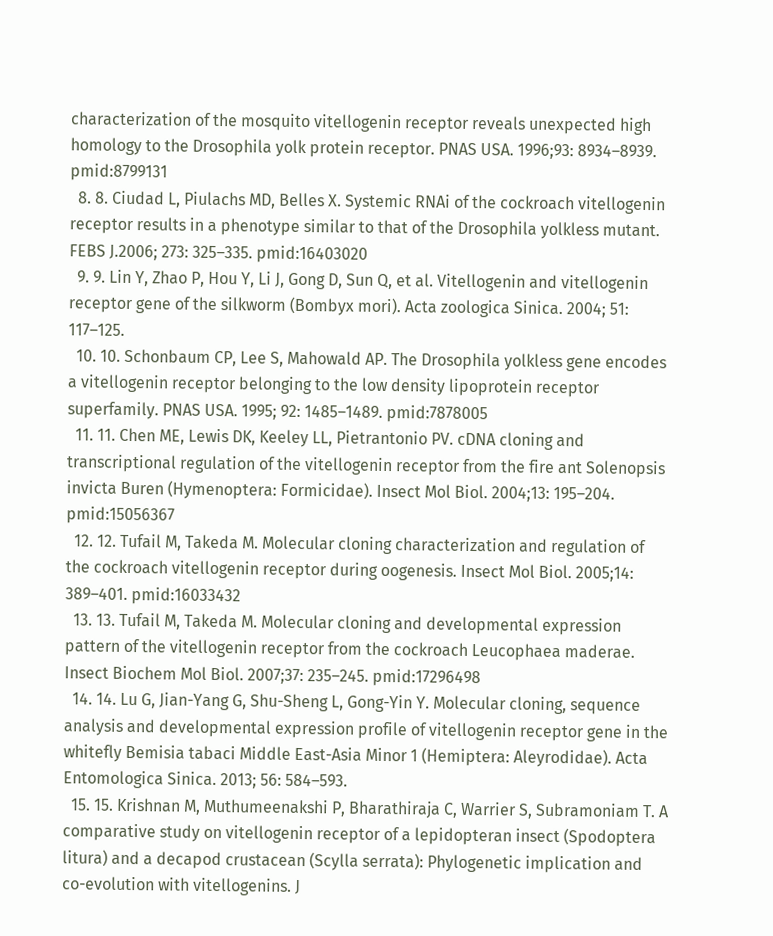characterization of the mosquito vitellogenin receptor reveals unexpected high homology to the Drosophila yolk protein receptor. PNAS USA. 1996;93: 8934–8939. pmid:8799131
  8. 8. Ciudad L, Piulachs MD, Belles X. Systemic RNAi of the cockroach vitellogenin receptor results in a phenotype similar to that of the Drosophila yolkless mutant. FEBS J.2006; 273: 325–335. pmid:16403020
  9. 9. Lin Y, Zhao P, Hou Y, Li J, Gong D, Sun Q, et al. Vitellogenin and vitellogenin receptor gene of the silkworm (Bombyx mori). Acta zoologica Sinica. 2004; 51: 117–125.
  10. 10. Schonbaum CP, Lee S, Mahowald AP. The Drosophila yolkless gene encodes a vitellogenin receptor belonging to the low density lipoprotein receptor superfamily. PNAS USA. 1995; 92: 1485–1489. pmid:7878005
  11. 11. Chen ME, Lewis DK, Keeley LL, Pietrantonio PV. cDNA cloning and transcriptional regulation of the vitellogenin receptor from the fire ant Solenopsis invicta Buren (Hymenoptera: Formicidae). Insect Mol Biol. 2004;13: 195–204. pmid:15056367
  12. 12. Tufail M, Takeda M. Molecular cloning characterization and regulation of the cockroach vitellogenin receptor during oogenesis. Insect Mol Biol. 2005;14: 389–401. pmid:16033432
  13. 13. Tufail M, Takeda M. Molecular cloning and developmental expression pattern of the vitellogenin receptor from the cockroach Leucophaea maderae. Insect Biochem Mol Biol. 2007;37: 235–245. pmid:17296498
  14. 14. Lu G, Jian-Yang G, Shu-Sheng L, Gong-Yin Y. Molecular cloning, sequence analysis and developmental expression profile of vitellogenin receptor gene in the whitefly Bemisia tabaci Middle East-Asia Minor 1 (Hemiptera: Aleyrodidae). Acta Entomologica Sinica. 2013; 56: 584–593.
  15. 15. Krishnan M, Muthumeenakshi P, Bharathiraja C, Warrier S, Subramoniam T. A comparative study on vitellogenin receptor of a lepidopteran insect (Spodoptera litura) and a decapod crustacean (Scylla serrata): Phylogenetic implication and co-evolution with vitellogenins. J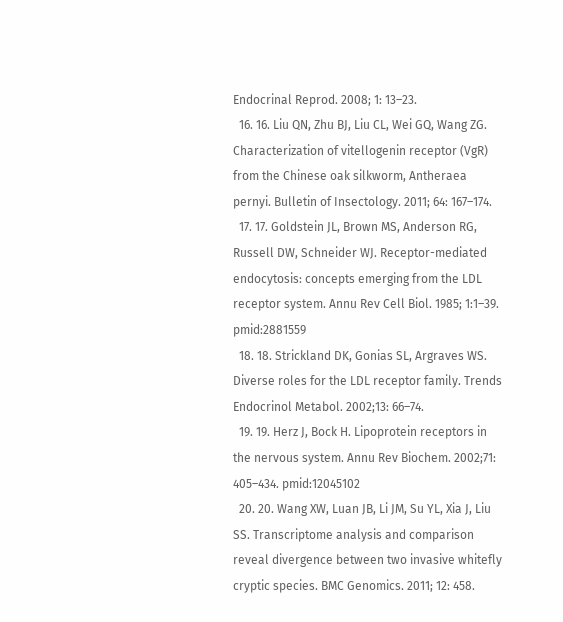Endocrinal Reprod. 2008; 1: 13–23.
  16. 16. Liu QN, Zhu BJ, Liu CL, Wei GQ, Wang ZG. Characterization of vitellogenin receptor (VgR) from the Chinese oak silkworm, Antheraea pernyi. Bulletin of Insectology. 2011; 64: 167–174.
  17. 17. Goldstein JL, Brown MS, Anderson RG, Russell DW, Schneider WJ. Receptor-mediated endocytosis: concepts emerging from the LDL receptor system. Annu Rev Cell Biol. 1985; 1:1–39. pmid:2881559
  18. 18. Strickland DK, Gonias SL, Argraves WS. Diverse roles for the LDL receptor family. Trends Endocrinol Metabol. 2002;13: 66–74.
  19. 19. Herz J, Bock H. Lipoprotein receptors in the nervous system. Annu Rev Biochem. 2002;71: 405–434. pmid:12045102
  20. 20. Wang XW, Luan JB, Li JM, Su YL, Xia J, Liu SS. Transcriptome analysis and comparison reveal divergence between two invasive whitefly cryptic species. BMC Genomics. 2011; 12: 458.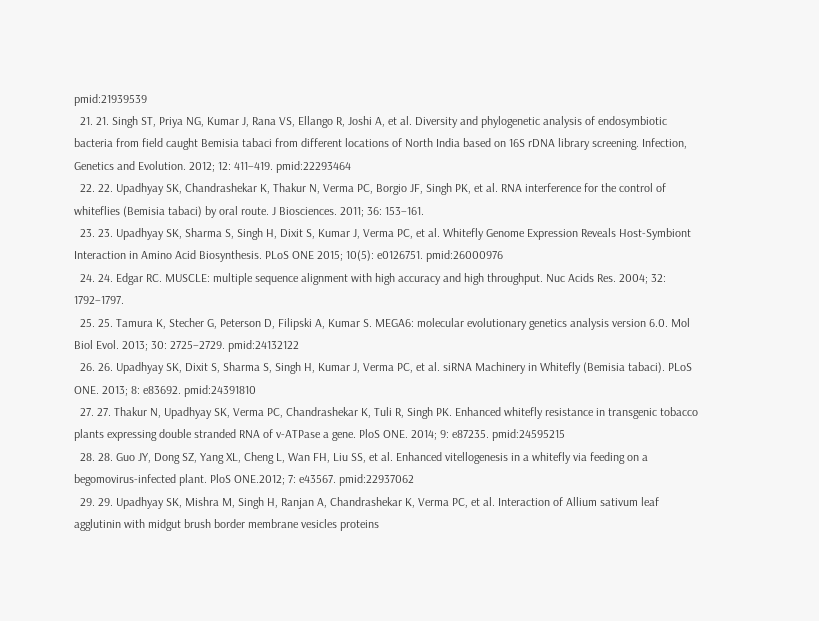pmid:21939539
  21. 21. Singh ST, Priya NG, Kumar J, Rana VS, Ellango R, Joshi A, et al. Diversity and phylogenetic analysis of endosymbiotic bacteria from field caught Bemisia tabaci from different locations of North India based on 16S rDNA library screening. Infection, Genetics and Evolution. 2012; 12: 411–419. pmid:22293464
  22. 22. Upadhyay SK, Chandrashekar K, Thakur N, Verma PC, Borgio JF, Singh PK, et al. RNA interference for the control of whiteflies (Bemisia tabaci) by oral route. J Biosciences. 2011; 36: 153–161.
  23. 23. Upadhyay SK, Sharma S, Singh H, Dixit S, Kumar J, Verma PC, et al. Whitefly Genome Expression Reveals Host-Symbiont Interaction in Amino Acid Biosynthesis. PLoS ONE 2015; 10(5): e0126751. pmid:26000976
  24. 24. Edgar RC. MUSCLE: multiple sequence alignment with high accuracy and high throughput. Nuc Acids Res. 2004; 32: 1792–1797.
  25. 25. Tamura K, Stecher G, Peterson D, Filipski A, Kumar S. MEGA6: molecular evolutionary genetics analysis version 6.0. Mol Biol Evol. 2013; 30: 2725–2729. pmid:24132122
  26. 26. Upadhyay SK, Dixit S, Sharma S, Singh H, Kumar J, Verma PC, et al. siRNA Machinery in Whitefly (Bemisia tabaci). PLoS ONE. 2013; 8: e83692. pmid:24391810
  27. 27. Thakur N, Upadhyay SK, Verma PC, Chandrashekar K, Tuli R, Singh PK. Enhanced whitefly resistance in transgenic tobacco plants expressing double stranded RNA of v-ATPase a gene. PloS ONE. 2014; 9: e87235. pmid:24595215
  28. 28. Guo JY, Dong SZ, Yang XL, Cheng L, Wan FH, Liu SS, et al. Enhanced vitellogenesis in a whitefly via feeding on a begomovirus-infected plant. PloS ONE.2012; 7: e43567. pmid:22937062
  29. 29. Upadhyay SK, Mishra M, Singh H, Ranjan A, Chandrashekar K, Verma PC, et al. Interaction of Allium sativum leaf agglutinin with midgut brush border membrane vesicles proteins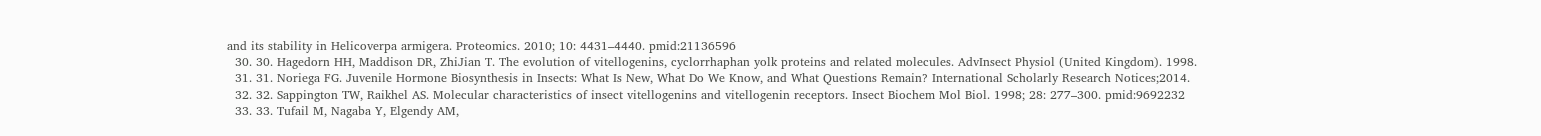and its stability in Helicoverpa armigera. Proteomics. 2010; 10: 4431–4440. pmid:21136596
  30. 30. Hagedorn HH, Maddison DR, ZhiJian T. The evolution of vitellogenins, cyclorrhaphan yolk proteins and related molecules. AdvInsect Physiol (United Kingdom). 1998.
  31. 31. Noriega FG. Juvenile Hormone Biosynthesis in Insects: What Is New, What Do We Know, and What Questions Remain? International Scholarly Research Notices;2014.
  32. 32. Sappington TW, Raikhel AS. Molecular characteristics of insect vitellogenins and vitellogenin receptors. Insect Biochem Mol Biol. 1998; 28: 277–300. pmid:9692232
  33. 33. Tufail M, Nagaba Y, Elgendy AM,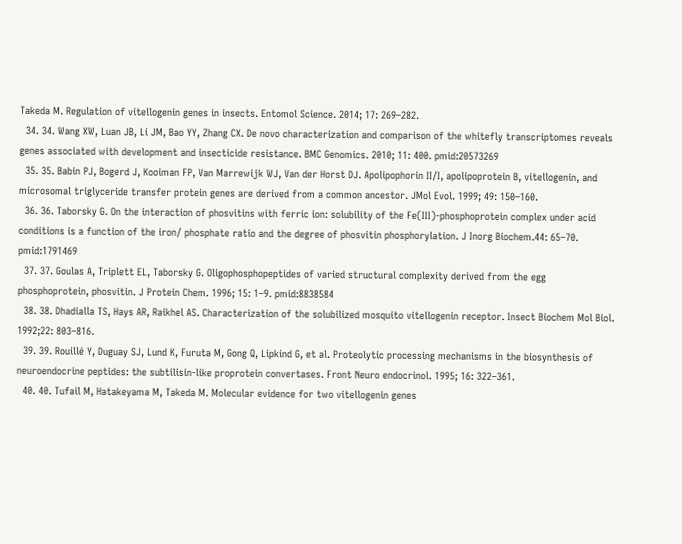Takeda M. Regulation of vitellogenin genes in insects. Entomol Science. 2014; 17: 269–282.
  34. 34. Wang XW, Luan JB, Li JM, Bao YY, Zhang CX. De novo characterization and comparison of the whitefly transcriptomes reveals genes associated with development and insecticide resistance. BMC Genomics. 2010; 11: 400. pmid:20573269
  35. 35. Babin PJ, Bogerd J, Kooiman FP, Van Marrewijk WJ, Van der Horst DJ. Apolipophorin II/I, apolipoprotein B, vitellogenin, and microsomal triglyceride transfer protein genes are derived from a common ancestor. JMol Evol. 1999; 49: 150–160.
  36. 36. Taborsky G. On the interaction of phosvitins with ferric ion: solubility of the Fe(III)-phosphoprotein complex under acid conditions is a function of the iron/ phosphate ratio and the degree of phosvitin phosphorylation. J Inorg Biochem.44: 65–70. pmid:1791469
  37. 37. Goulas A, Triplett EL, Taborsky G. Oligophosphopeptides of varied structural complexity derived from the egg phosphoprotein, phosvitin. J Protein Chem. 1996; 15: 1–9. pmid:8838584
  38. 38. Dhadialla TS, Hays AR, Raikhel AS. Characterization of the solubilized mosquito vitellogenin receptor. Insect Biochem Mol Biol. 1992;22: 803–816.
  39. 39. Rouillé Y, Duguay SJ, Lund K, Furuta M, Gong Q, Lipkind G, et al. Proteolytic processing mechanisms in the biosynthesis of neuroendocrine peptides: the subtilisin-like proprotein convertases. Front Neuro endocrinol. 1995; 16: 322–361.
  40. 40. Tufail M, Hatakeyama M, Takeda M. Molecular evidence for two vitellogenin genes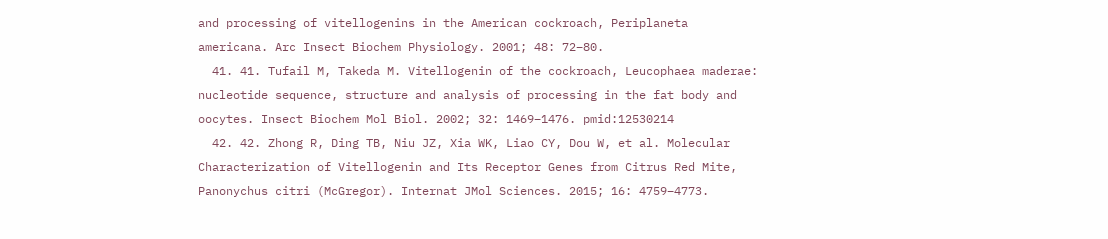and processing of vitellogenins in the American cockroach, Periplaneta americana. Arc Insect Biochem Physiology. 2001; 48: 72–80.
  41. 41. Tufail M, Takeda M. Vitellogenin of the cockroach, Leucophaea maderae: nucleotide sequence, structure and analysis of processing in the fat body and oocytes. Insect Biochem Mol Biol. 2002; 32: 1469–1476. pmid:12530214
  42. 42. Zhong R, Ding TB, Niu JZ, Xia WK, Liao CY, Dou W, et al. Molecular Characterization of Vitellogenin and Its Receptor Genes from Citrus Red Mite, Panonychus citri (McGregor). Internat JMol Sciences. 2015; 16: 4759–4773.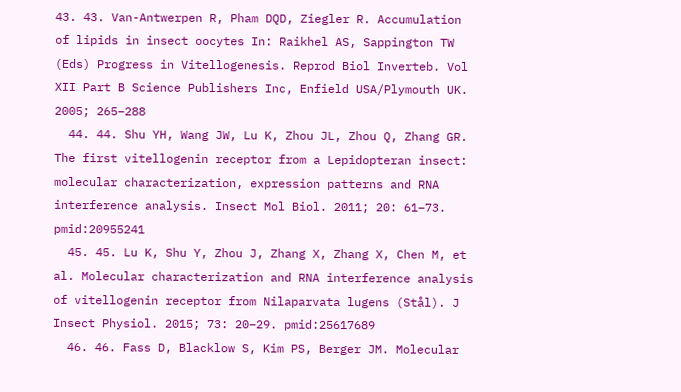43. 43. Van-Antwerpen R, Pham DQD, Ziegler R. Accumulation of lipids in insect oocytes In: Raikhel AS, Sappington TW (Eds) Progress in Vitellogenesis. Reprod Biol Inverteb. Vol XII Part B Science Publishers Inc, Enfield USA/Plymouth UK. 2005; 265–288
  44. 44. Shu YH, Wang JW, Lu K, Zhou JL, Zhou Q, Zhang GR. The first vitellogenin receptor from a Lepidopteran insect: molecular characterization, expression patterns and RNA interference analysis. Insect Mol Biol. 2011; 20: 61–73. pmid:20955241
  45. 45. Lu K, Shu Y, Zhou J, Zhang X, Zhang X, Chen M, et al. Molecular characterization and RNA interference analysis of vitellogenin receptor from Nilaparvata lugens (Stål). J Insect Physiol. 2015; 73: 20–29. pmid:25617689
  46. 46. Fass D, Blacklow S, Kim PS, Berger JM. Molecular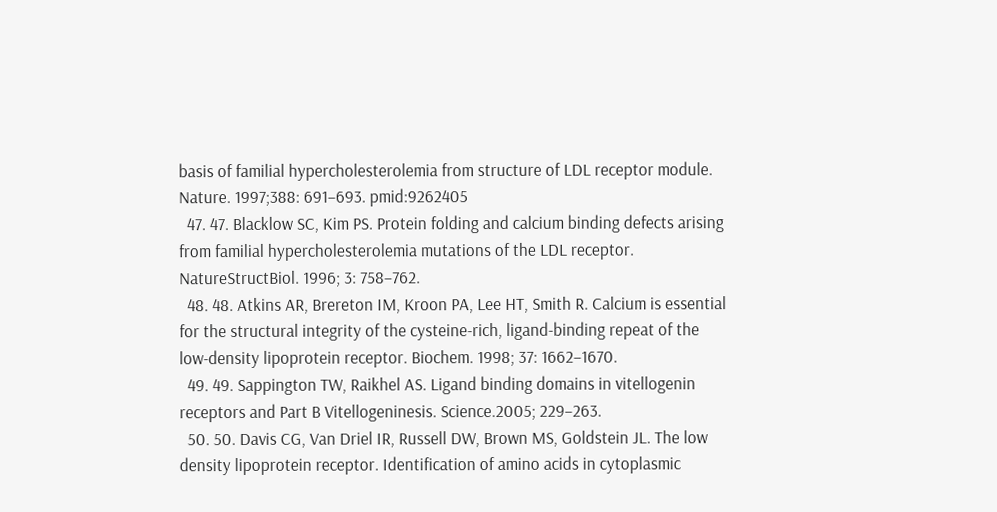basis of familial hypercholesterolemia from structure of LDL receptor module. Nature. 1997;388: 691–693. pmid:9262405
  47. 47. Blacklow SC, Kim PS. Protein folding and calcium binding defects arising from familial hypercholesterolemia mutations of the LDL receptor. NatureStructBiol. 1996; 3: 758–762.
  48. 48. Atkins AR, Brereton IM, Kroon PA, Lee HT, Smith R. Calcium is essential for the structural integrity of the cysteine-rich, ligand-binding repeat of the low-density lipoprotein receptor. Biochem. 1998; 37: 1662–1670.
  49. 49. Sappington TW, Raikhel AS. Ligand binding domains in vitellogenin receptors and Part B Vitellogeninesis. Science.2005; 229–263.
  50. 50. Davis CG, Van Driel IR, Russell DW, Brown MS, Goldstein JL. The low density lipoprotein receptor. Identification of amino acids in cytoplasmic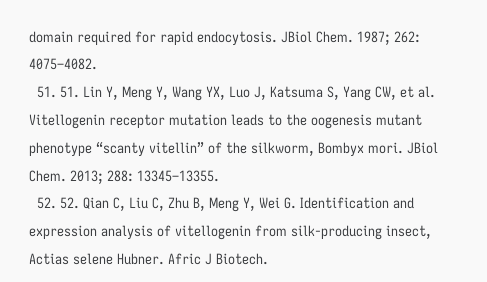domain required for rapid endocytosis. JBiol Chem. 1987; 262: 4075–4082.
  51. 51. Lin Y, Meng Y, Wang YX, Luo J, Katsuma S, Yang CW, et al. Vitellogenin receptor mutation leads to the oogenesis mutant phenotype “scanty vitellin” of the silkworm, Bombyx mori. JBiol Chem. 2013; 288: 13345–13355.
  52. 52. Qian C, Liu C, Zhu B, Meng Y, Wei G. Identification and expression analysis of vitellogenin from silk-producing insect, Actias selene Hubner. Afric J Biotech.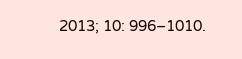2013; 10: 996–1010.